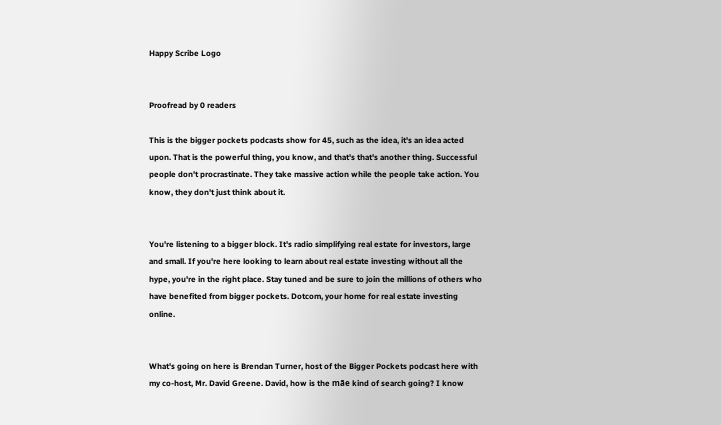Happy Scribe Logo


Proofread by 0 readers

This is the bigger pockets podcasts show for 45, such as the idea, it's an idea acted upon. That is the powerful thing, you know, and that's that's another thing. Successful people don't procrastinate. They take massive action while the people take action. You know, they don't just think about it.


You're listening to a bigger block. It's radio simplifying real estate for investors, large and small. If you're here looking to learn about real estate investing without all the hype, you're in the right place. Stay tuned and be sure to join the millions of others who have benefited from bigger pockets. Dotcom, your home for real estate investing online.


What's going on here is Brendan Turner, host of the Bigger Pockets podcast here with my co-host, Mr. David Greene. David, how is the mãe kind of search going? I know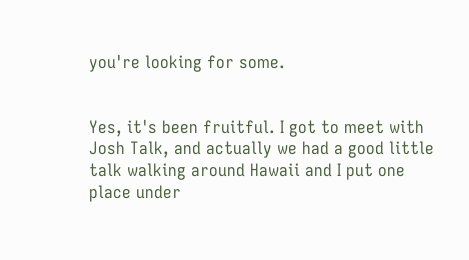you're looking for some.


Yes, it's been fruitful. I got to meet with Josh Talk, and actually we had a good little talk walking around Hawaii and I put one place under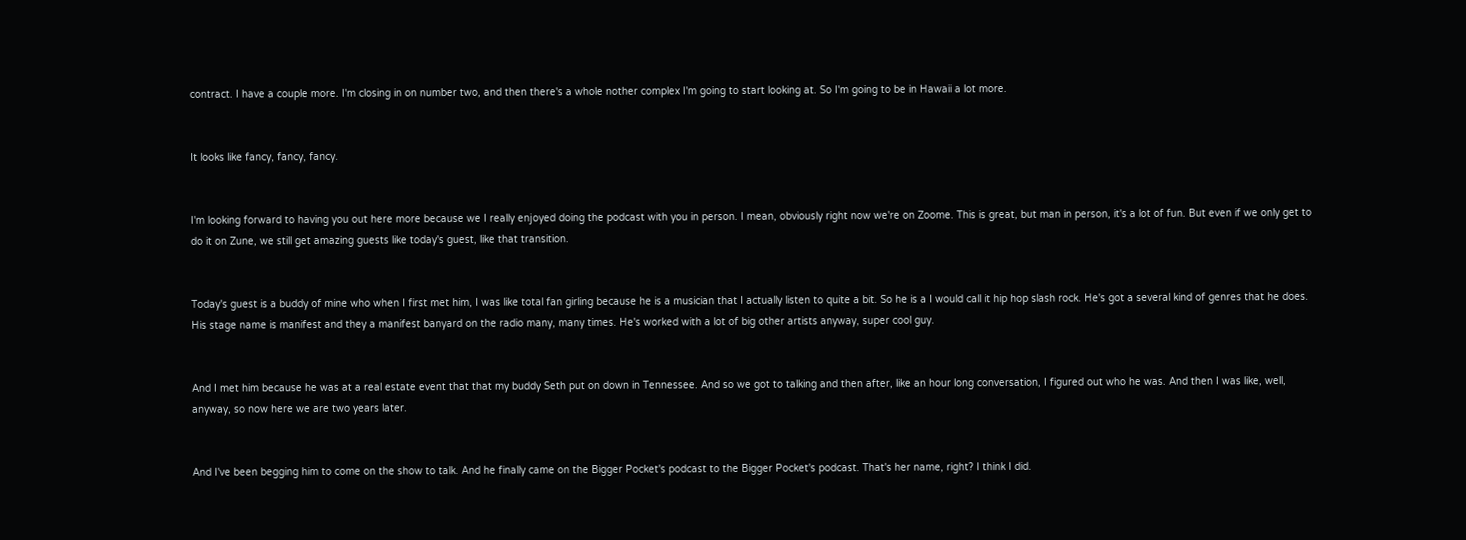contract. I have a couple more. I'm closing in on number two, and then there's a whole nother complex I'm going to start looking at. So I'm going to be in Hawaii a lot more.


It looks like fancy, fancy, fancy.


I'm looking forward to having you out here more because we I really enjoyed doing the podcast with you in person. I mean, obviously right now we're on Zoome. This is great, but man in person, it's a lot of fun. But even if we only get to do it on Zune, we still get amazing guests like today's guest, like that transition.


Today's guest is a buddy of mine who when I first met him, I was like total fan girling because he is a musician that I actually listen to quite a bit. So he is a I would call it hip hop slash rock. He's got a several kind of genres that he does. His stage name is manifest and they a manifest banyard on the radio many, many times. He's worked with a lot of big other artists anyway, super cool guy.


And I met him because he was at a real estate event that that my buddy Seth put on down in Tennessee. And so we got to talking and then after, like an hour long conversation, I figured out who he was. And then I was like, well, anyway, so now here we are two years later.


And I've been begging him to come on the show to talk. And he finally came on the Bigger Pocket's podcast to the Bigger Pocket's podcast. That's her name, right? I think I did.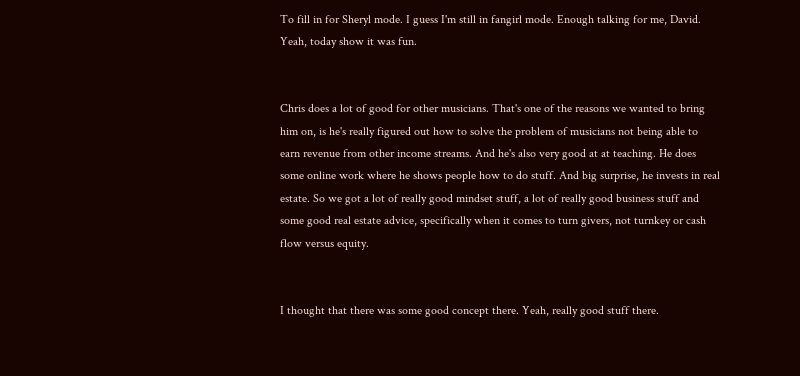To fill in for Sheryl mode. I guess I'm still in fangirl mode. Enough talking for me, David. Yeah, today show it was fun.


Chris does a lot of good for other musicians. That's one of the reasons we wanted to bring him on, is he's really figured out how to solve the problem of musicians not being able to earn revenue from other income streams. And he's also very good at at teaching. He does some online work where he shows people how to do stuff. And big surprise, he invests in real estate. So we got a lot of really good mindset stuff, a lot of really good business stuff and some good real estate advice, specifically when it comes to turn givers, not turnkey or cash flow versus equity.


I thought that there was some good concept there. Yeah, really good stuff there.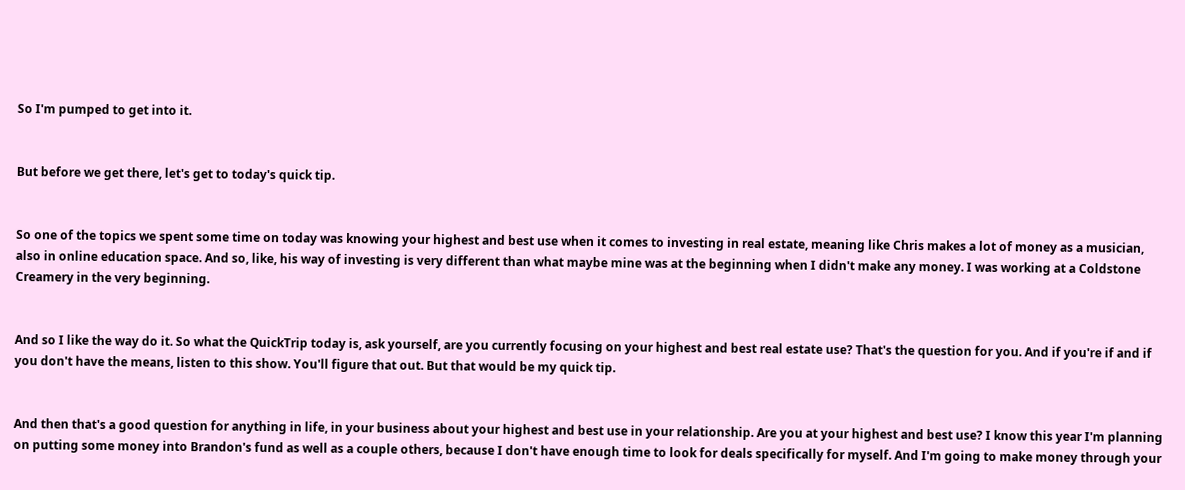So I'm pumped to get into it.


But before we get there, let's get to today's quick tip.


So one of the topics we spent some time on today was knowing your highest and best use when it comes to investing in real estate, meaning like Chris makes a lot of money as a musician, also in online education space. And so, like, his way of investing is very different than what maybe mine was at the beginning when I didn't make any money. I was working at a Coldstone Creamery in the very beginning.


And so I like the way do it. So what the QuickTrip today is, ask yourself, are you currently focusing on your highest and best real estate use? That's the question for you. And if you're if and if you don't have the means, listen to this show. You'll figure that out. But that would be my quick tip.


And then that's a good question for anything in life, in your business about your highest and best use in your relationship. Are you at your highest and best use? I know this year I'm planning on putting some money into Brandon's fund as well as a couple others, because I don't have enough time to look for deals specifically for myself. And I'm going to make money through your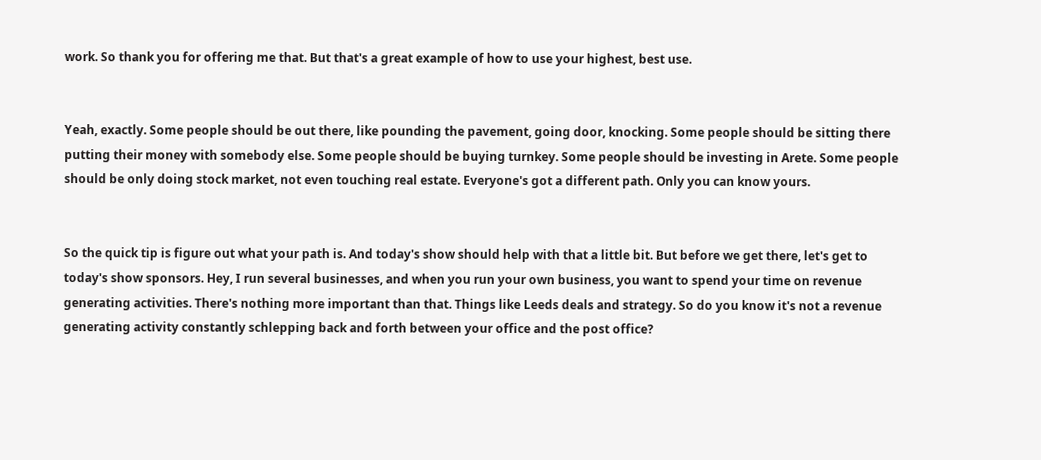work. So thank you for offering me that. But that's a great example of how to use your highest, best use.


Yeah, exactly. Some people should be out there, like pounding the pavement, going door, knocking. Some people should be sitting there putting their money with somebody else. Some people should be buying turnkey. Some people should be investing in Arete. Some people should be only doing stock market, not even touching real estate. Everyone's got a different path. Only you can know yours.


So the quick tip is figure out what your path is. And today's show should help with that a little bit. But before we get there, let's get to today's show sponsors. Hey, I run several businesses, and when you run your own business, you want to spend your time on revenue generating activities. There's nothing more important than that. Things like Leeds deals and strategy. So do you know it's not a revenue generating activity constantly schlepping back and forth between your office and the post office?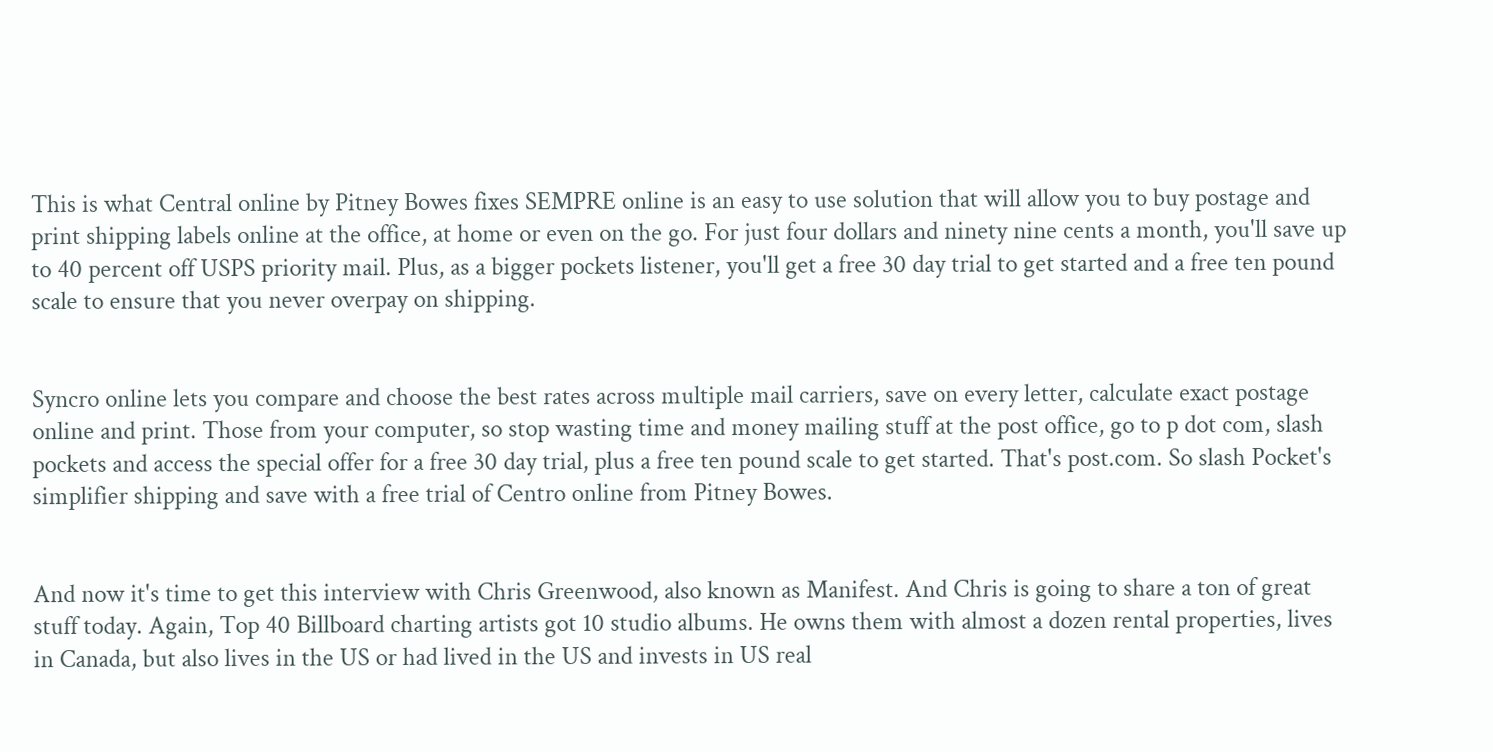This is what Central online by Pitney Bowes fixes SEMPRE online is an easy to use solution that will allow you to buy postage and print shipping labels online at the office, at home or even on the go. For just four dollars and ninety nine cents a month, you'll save up to 40 percent off USPS priority mail. Plus, as a bigger pockets listener, you'll get a free 30 day trial to get started and a free ten pound scale to ensure that you never overpay on shipping.


Syncro online lets you compare and choose the best rates across multiple mail carriers, save on every letter, calculate exact postage online and print. Those from your computer, so stop wasting time and money mailing stuff at the post office, go to p dot com, slash pockets and access the special offer for a free 30 day trial, plus a free ten pound scale to get started. That's post.com. So slash Pocket's simplifier shipping and save with a free trial of Centro online from Pitney Bowes.


And now it's time to get this interview with Chris Greenwood, also known as Manifest. And Chris is going to share a ton of great stuff today. Again, Top 40 Billboard charting artists got 10 studio albums. He owns them with almost a dozen rental properties, lives in Canada, but also lives in the US or had lived in the US and invests in US real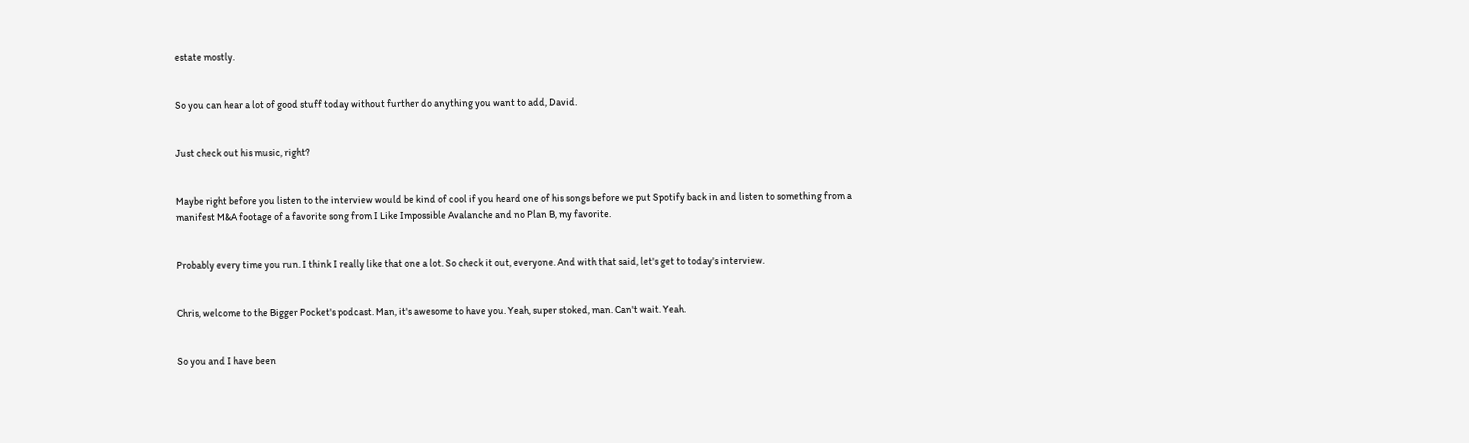estate mostly.


So you can hear a lot of good stuff today without further do anything you want to add, David.


Just check out his music, right?


Maybe right before you listen to the interview would be kind of cool if you heard one of his songs before we put Spotify back in and listen to something from a manifest M&A footage of a favorite song from I Like Impossible Avalanche and no Plan B, my favorite.


Probably every time you run. I think I really like that one a lot. So check it out, everyone. And with that said, let's get to today's interview.


Chris, welcome to the Bigger Pocket's podcast. Man, it's awesome to have you. Yeah, super stoked, man. Can't wait. Yeah.


So you and I have been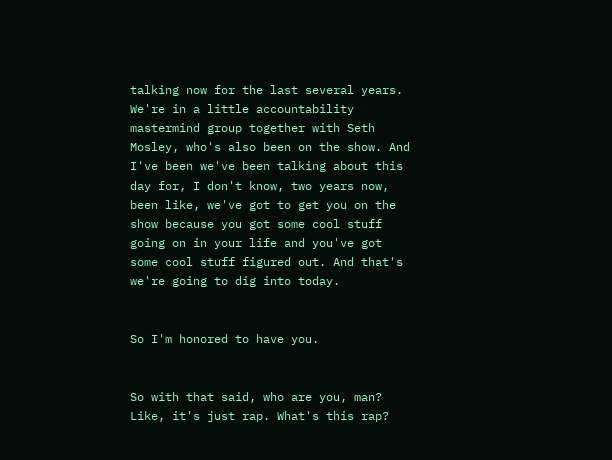talking now for the last several years. We're in a little accountability mastermind group together with Seth Mosley, who's also been on the show. And I've been we've been talking about this day for, I don't know, two years now, been like, we've got to get you on the show because you got some cool stuff going on in your life and you've got some cool stuff figured out. And that's we're going to dig into today.


So I'm honored to have you.


So with that said, who are you, man? Like, it's just rap. What's this rap?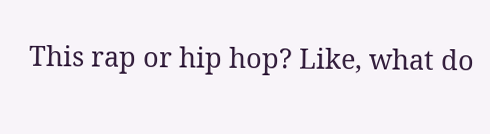This rap or hip hop? Like, what do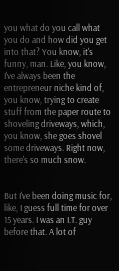you what do you call what you do and how did you get into that? You know, it's funny, man. Like, you know, I've always been the entrepreneur niche kind of, you know, trying to create stuff from the paper route to shoveling driveways, which, you know, she goes shovel some driveways. Right now, there's so much snow.


But I've been doing music for, like, I guess full time for over 15 years. I was an I.T. guy before that. A lot of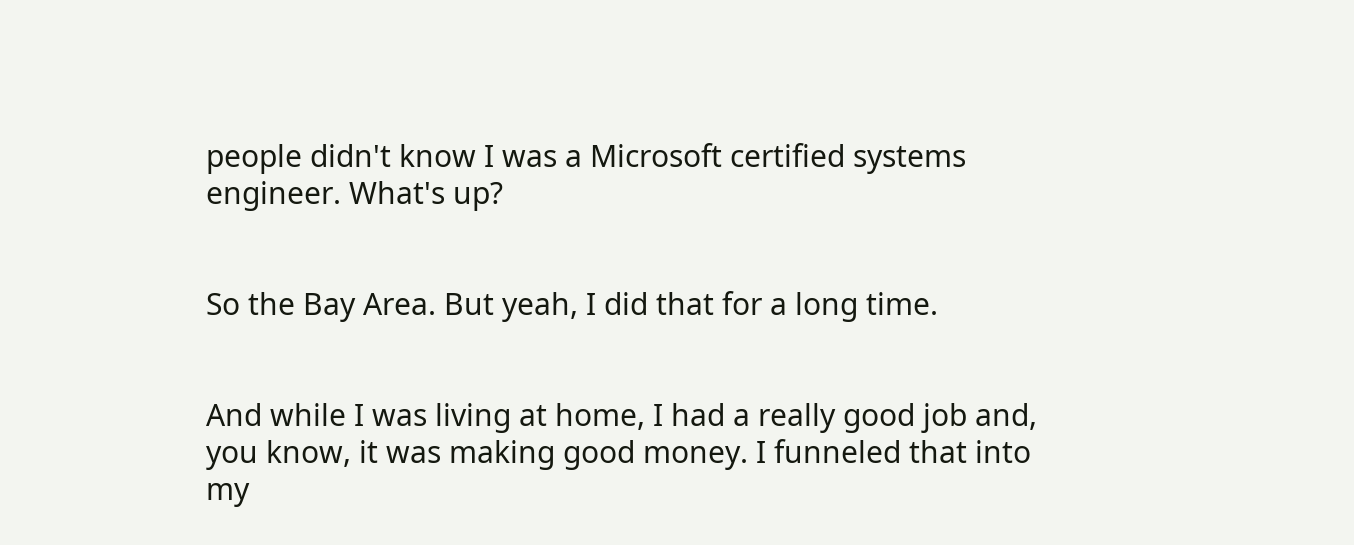people didn't know I was a Microsoft certified systems engineer. What's up?


So the Bay Area. But yeah, I did that for a long time.


And while I was living at home, I had a really good job and, you know, it was making good money. I funneled that into my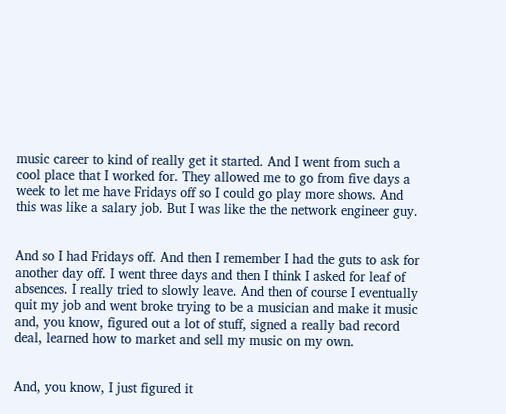music career to kind of really get it started. And I went from such a cool place that I worked for. They allowed me to go from five days a week to let me have Fridays off so I could go play more shows. And this was like a salary job. But I was like the the network engineer guy.


And so I had Fridays off. And then I remember I had the guts to ask for another day off. I went three days and then I think I asked for leaf of absences. I really tried to slowly leave. And then of course I eventually quit my job and went broke trying to be a musician and make it music and, you know, figured out a lot of stuff, signed a really bad record deal, learned how to market and sell my music on my own.


And, you know, I just figured it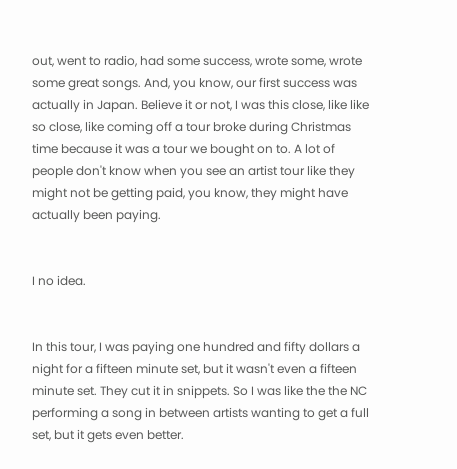out, went to radio, had some success, wrote some, wrote some great songs. And, you know, our first success was actually in Japan. Believe it or not, I was this close, like like so close, like coming off a tour broke during Christmas time because it was a tour we bought on to. A lot of people don't know when you see an artist tour like they might not be getting paid, you know, they might have actually been paying.


I no idea.


In this tour, I was paying one hundred and fifty dollars a night for a fifteen minute set, but it wasn't even a fifteen minute set. They cut it in snippets. So I was like the the NC performing a song in between artists wanting to get a full set, but it gets even better.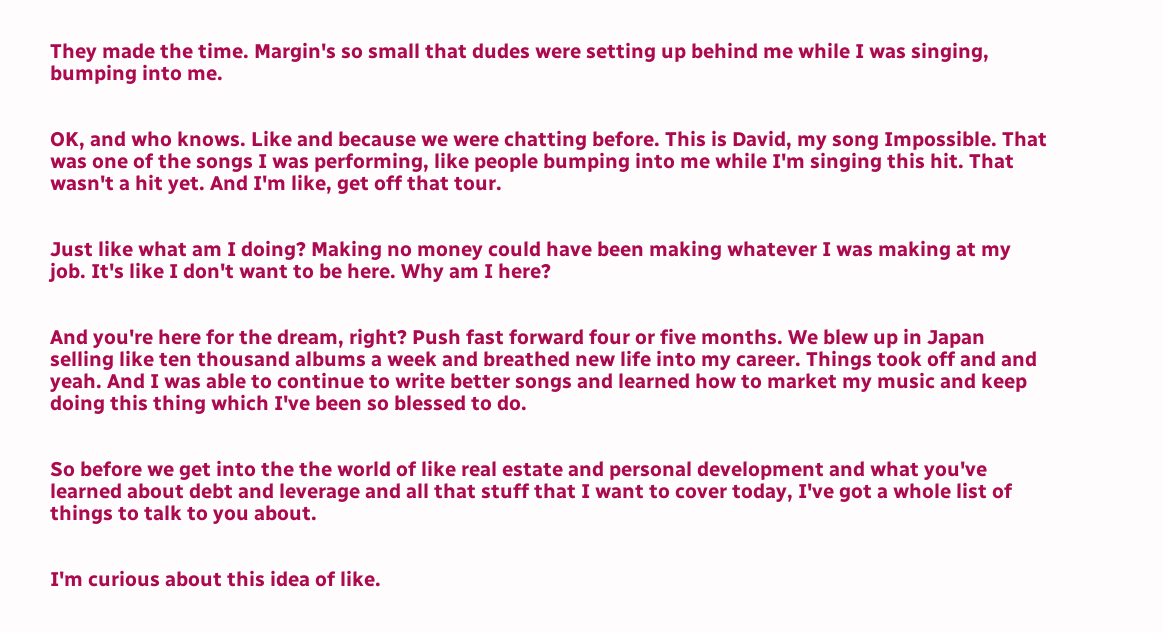They made the time. Margin's so small that dudes were setting up behind me while I was singing, bumping into me.


OK, and who knows. Like and because we were chatting before. This is David, my song Impossible. That was one of the songs I was performing, like people bumping into me while I'm singing this hit. That wasn't a hit yet. And I'm like, get off that tour.


Just like what am I doing? Making no money could have been making whatever I was making at my job. It's like I don't want to be here. Why am I here?


And you're here for the dream, right? Push fast forward four or five months. We blew up in Japan selling like ten thousand albums a week and breathed new life into my career. Things took off and and yeah. And I was able to continue to write better songs and learned how to market my music and keep doing this thing which I've been so blessed to do.


So before we get into the the world of like real estate and personal development and what you've learned about debt and leverage and all that stuff that I want to cover today, I've got a whole list of things to talk to you about.


I'm curious about this idea of like.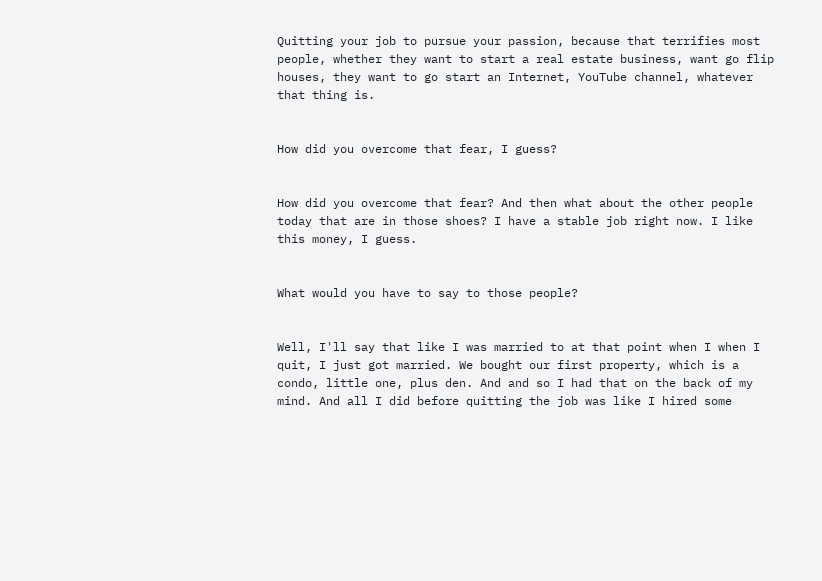Quitting your job to pursue your passion, because that terrifies most people, whether they want to start a real estate business, want go flip houses, they want to go start an Internet, YouTube channel, whatever that thing is.


How did you overcome that fear, I guess?


How did you overcome that fear? And then what about the other people today that are in those shoes? I have a stable job right now. I like this money, I guess.


What would you have to say to those people?


Well, I'll say that like I was married to at that point when I when I quit, I just got married. We bought our first property, which is a condo, little one, plus den. And and so I had that on the back of my mind. And all I did before quitting the job was like I hired some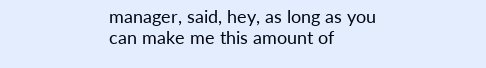manager, said, hey, as long as you can make me this amount of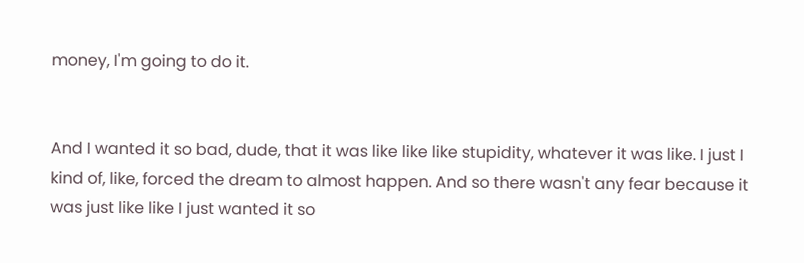money, I'm going to do it.


And I wanted it so bad, dude, that it was like like like stupidity, whatever it was like. I just I kind of, like, forced the dream to almost happen. And so there wasn't any fear because it was just like like I just wanted it so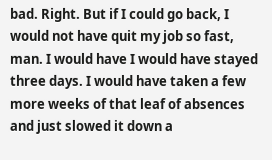bad. Right. But if I could go back, I would not have quit my job so fast, man. I would have I would have stayed three days. I would have taken a few more weeks of that leaf of absences and just slowed it down a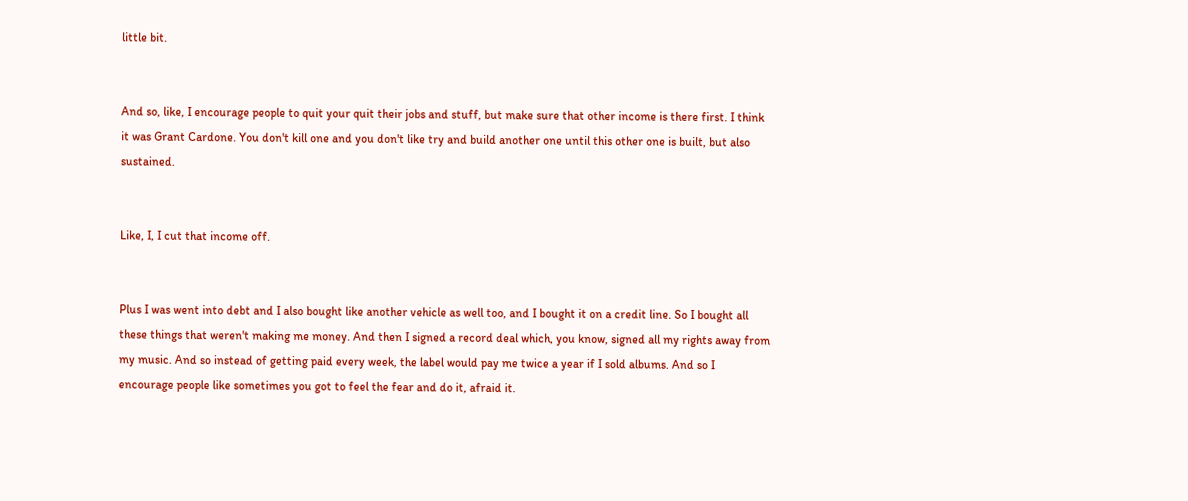little bit.


And so, like, I encourage people to quit your quit their jobs and stuff, but make sure that other income is there first. I think it was Grant Cardone. You don't kill one and you don't like try and build another one until this other one is built, but also sustained.


Like, I, I cut that income off.


Plus I was went into debt and I also bought like another vehicle as well too, and I bought it on a credit line. So I bought all these things that weren't making me money. And then I signed a record deal which, you know, signed all my rights away from my music. And so instead of getting paid every week, the label would pay me twice a year if I sold albums. And so I encourage people like sometimes you got to feel the fear and do it, afraid it.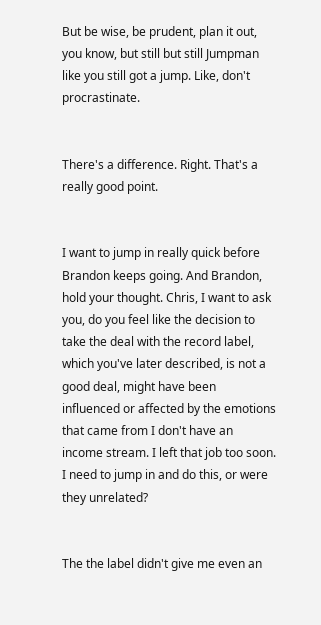But be wise, be prudent, plan it out, you know, but still but still Jumpman like you still got a jump. Like, don't procrastinate.


There's a difference. Right. That's a really good point.


I want to jump in really quick before Brandon keeps going. And Brandon, hold your thought. Chris, I want to ask you, do you feel like the decision to take the deal with the record label, which you've later described, is not a good deal, might have been influenced or affected by the emotions that came from I don't have an income stream. I left that job too soon. I need to jump in and do this, or were they unrelated?


The the label didn't give me even an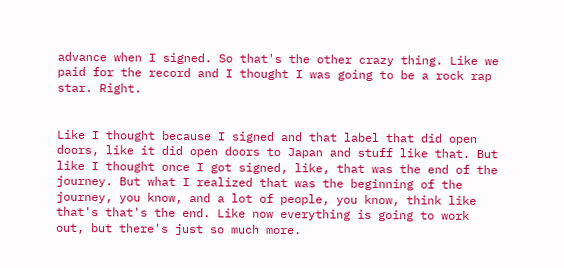advance when I signed. So that's the other crazy thing. Like we paid for the record and I thought I was going to be a rock rap star. Right.


Like I thought because I signed and that label that did open doors, like it did open doors to Japan and stuff like that. But like I thought once I got signed, like, that was the end of the journey. But what I realized that was the beginning of the journey, you know, and a lot of people, you know, think like that's that's the end. Like now everything is going to work out, but there's just so much more.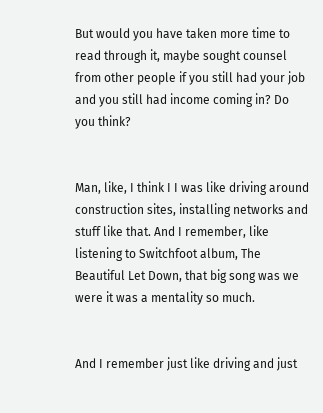But would you have taken more time to read through it, maybe sought counsel from other people if you still had your job and you still had income coming in? Do you think?


Man, like, I think I I was like driving around construction sites, installing networks and stuff like that. And I remember, like listening to Switchfoot album, The Beautiful Let Down, that big song was we were it was a mentality so much.


And I remember just like driving and just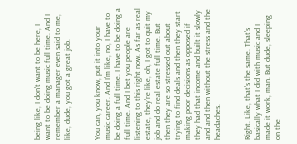being like, I don't want to be here, I want to be doing music full time. And I remember a manager even said to me, like, dude, you got a great job.


You can, you know, put it into your music career. And I'm like, no, I have to be doing a full time. I have to be doing a full time. And I bet you people are listening to this right now. As far as real estate, they're like, oh, I got to quit my job and do real estate full time. But then they are so stressed out about trying to find deals and then they start making poor decisions as opposed if they had that income and built it slowly and and then without the stress and the headaches.


Right. Like, that's the same. That's basically what I did with music and I made it work, man. But dude, sleeping on the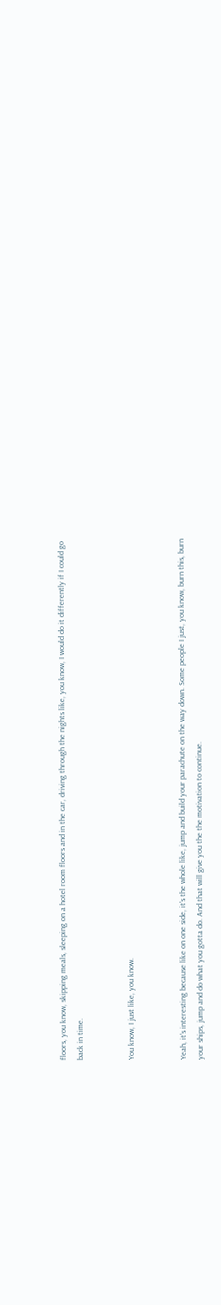floors, you know, skipping meals, sleeping on a hotel room floors and in the car, driving through the nights like, you know, I would do it differently if I could go back in time.


You know, I just like, you know.


Yeah, it's interesting because like on one side, it's the whole like, jump and build your parachute on the way down. Some people I just, you know, burn this, burn your ships, jump and do what you gotta do. And that will give you the the motivation to continue.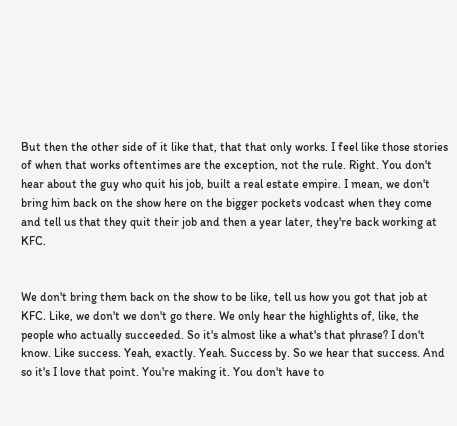But then the other side of it like that, that that only works. I feel like those stories of when that works oftentimes are the exception, not the rule. Right. You don't hear about the guy who quit his job, built a real estate empire. I mean, we don't bring him back on the show here on the bigger pockets vodcast when they come and tell us that they quit their job and then a year later, they're back working at KFC.


We don't bring them back on the show to be like, tell us how you got that job at KFC. Like, we don't we don't go there. We only hear the highlights of, like, the people who actually succeeded. So it's almost like a what's that phrase? I don't know. Like success. Yeah, exactly. Yeah. Success by. So we hear that success. And so it's I love that point. You're making it. You don't have to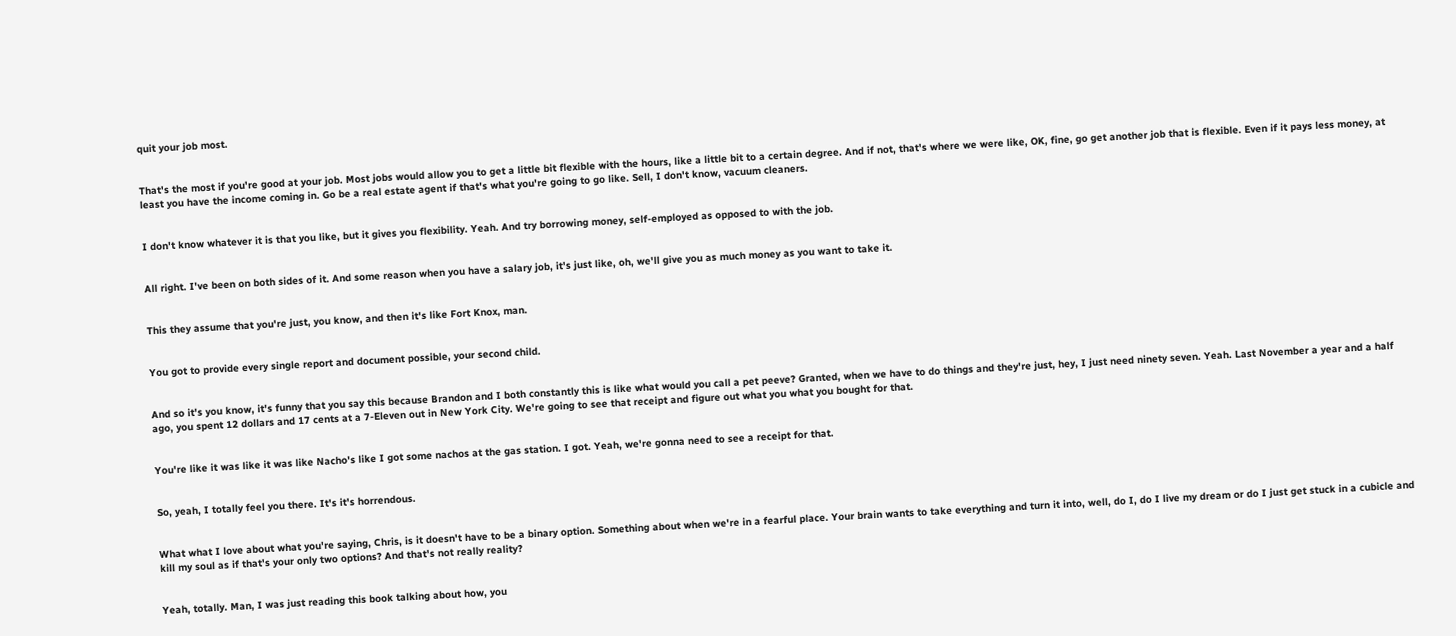quit your job most.


That's the most if you're good at your job. Most jobs would allow you to get a little bit flexible with the hours, like a little bit to a certain degree. And if not, that's where we were like, OK, fine, go get another job that is flexible. Even if it pays less money, at least you have the income coming in. Go be a real estate agent if that's what you're going to go like. Sell, I don't know, vacuum cleaners.


I don't know whatever it is that you like, but it gives you flexibility. Yeah. And try borrowing money, self-employed as opposed to with the job.


All right. I've been on both sides of it. And some reason when you have a salary job, it's just like, oh, we'll give you as much money as you want to take it.


This they assume that you're just, you know, and then it's like Fort Knox, man.


You got to provide every single report and document possible, your second child.


And so it's you know, it's funny that you say this because Brandon and I both constantly this is like what would you call a pet peeve? Granted, when we have to do things and they're just, hey, I just need ninety seven. Yeah. Last November a year and a half ago, you spent 12 dollars and 17 cents at a 7-Eleven out in New York City. We're going to see that receipt and figure out what you what you bought for that.


You're like it was like it was like Nacho's like I got some nachos at the gas station. I got. Yeah, we're gonna need to see a receipt for that.


So, yeah, I totally feel you there. It's it's horrendous.


What what I love about what you're saying, Chris, is it doesn't have to be a binary option. Something about when we're in a fearful place. Your brain wants to take everything and turn it into, well, do I, do I live my dream or do I just get stuck in a cubicle and kill my soul as if that's your only two options? And that's not really reality?


Yeah, totally. Man, I was just reading this book talking about how, you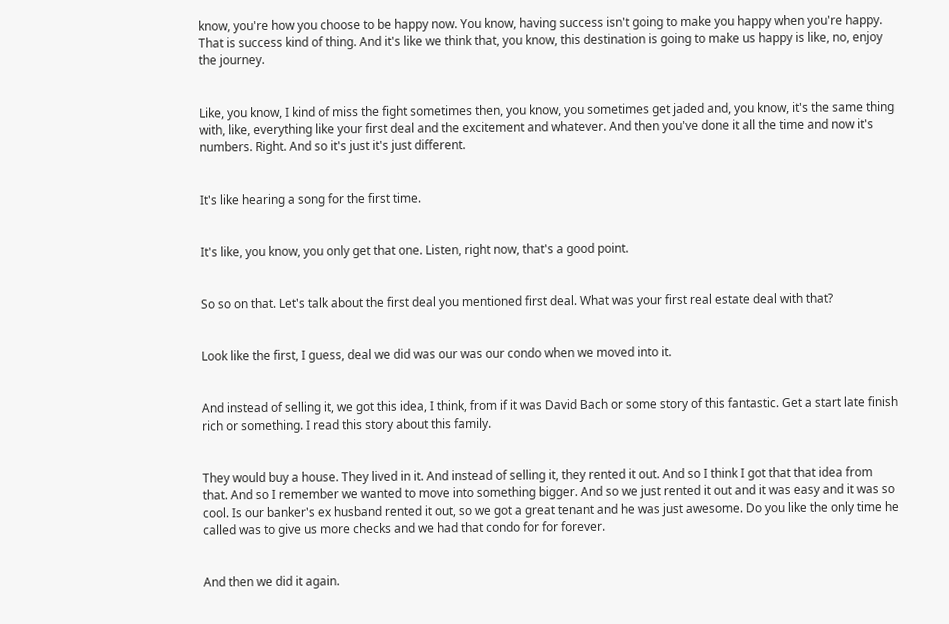know, you're how you choose to be happy now. You know, having success isn't going to make you happy when you're happy. That is success kind of thing. And it's like we think that, you know, this destination is going to make us happy is like, no, enjoy the journey.


Like, you know, I kind of miss the fight sometimes then, you know, you sometimes get jaded and, you know, it's the same thing with, like, everything like your first deal and the excitement and whatever. And then you've done it all the time and now it's numbers. Right. And so it's just it's just different.


It's like hearing a song for the first time.


It's like, you know, you only get that one. Listen, right now, that's a good point.


So so on that. Let's talk about the first deal you mentioned first deal. What was your first real estate deal with that?


Look like the first, I guess, deal we did was our was our condo when we moved into it.


And instead of selling it, we got this idea, I think, from if it was David Bach or some story of this fantastic. Get a start late finish rich or something. I read this story about this family.


They would buy a house. They lived in it. And instead of selling it, they rented it out. And so I think I got that that idea from that. And so I remember we wanted to move into something bigger. And so we just rented it out and it was easy and it was so cool. Is our banker's ex husband rented it out, so we got a great tenant and he was just awesome. Do you like the only time he called was to give us more checks and we had that condo for for forever.


And then we did it again.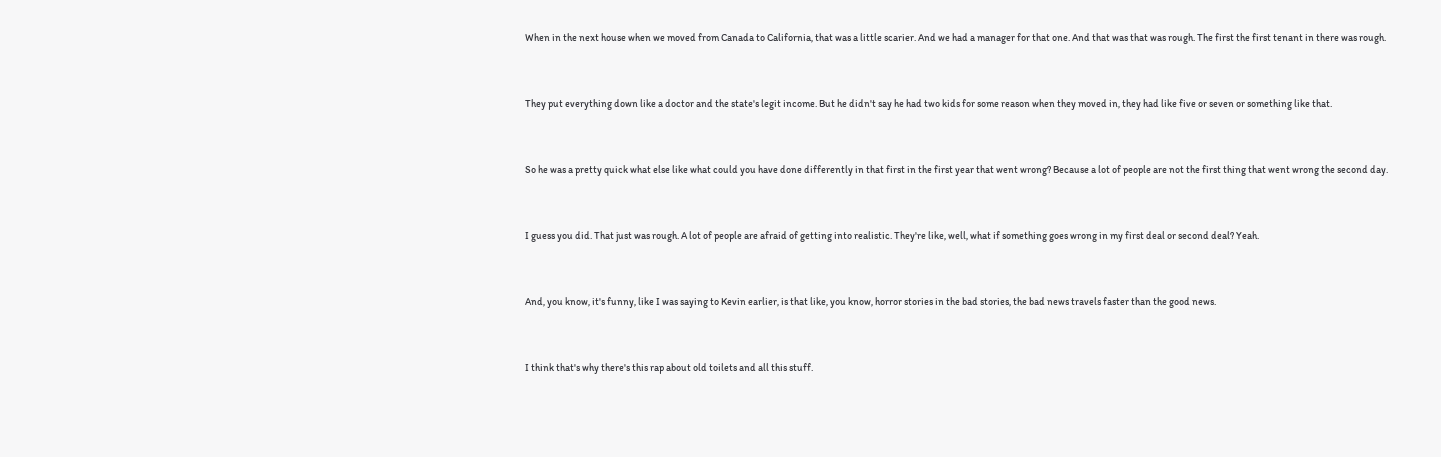When in the next house when we moved from Canada to California, that was a little scarier. And we had a manager for that one. And that was that was rough. The first the first tenant in there was rough.


They put everything down like a doctor and the state's legit income. But he didn't say he had two kids for some reason when they moved in, they had like five or seven or something like that.


So he was a pretty quick what else like what could you have done differently in that first in the first year that went wrong? Because a lot of people are not the first thing that went wrong the second day.


I guess you did. That just was rough. A lot of people are afraid of getting into realistic. They're like, well, what if something goes wrong in my first deal or second deal? Yeah.


And, you know, it's funny, like I was saying to Kevin earlier, is that like, you know, horror stories in the bad stories, the bad news travels faster than the good news.


I think that's why there's this rap about old toilets and all this stuff.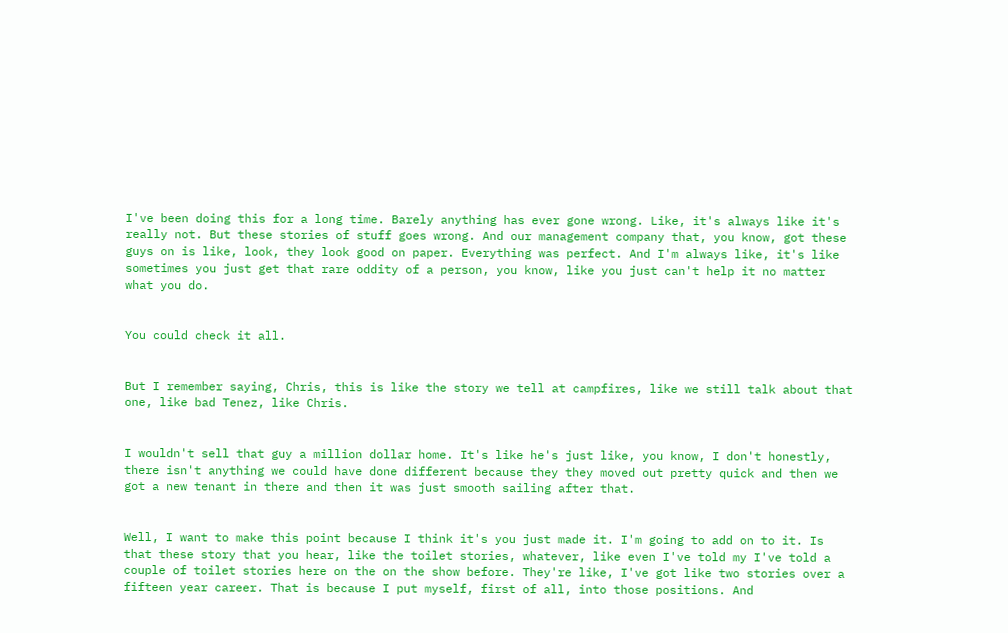I've been doing this for a long time. Barely anything has ever gone wrong. Like, it's always like it's really not. But these stories of stuff goes wrong. And our management company that, you know, got these guys on is like, look, they look good on paper. Everything was perfect. And I'm always like, it's like sometimes you just get that rare oddity of a person, you know, like you just can't help it no matter what you do.


You could check it all.


But I remember saying, Chris, this is like the story we tell at campfires, like we still talk about that one, like bad Tenez, like Chris.


I wouldn't sell that guy a million dollar home. It's like he's just like, you know, I don't honestly, there isn't anything we could have done different because they they moved out pretty quick and then we got a new tenant in there and then it was just smooth sailing after that.


Well, I want to make this point because I think it's you just made it. I'm going to add on to it. Is that these story that you hear, like the toilet stories, whatever, like even I've told my I've told a couple of toilet stories here on the on the show before. They're like, I've got like two stories over a fifteen year career. That is because I put myself, first of all, into those positions. And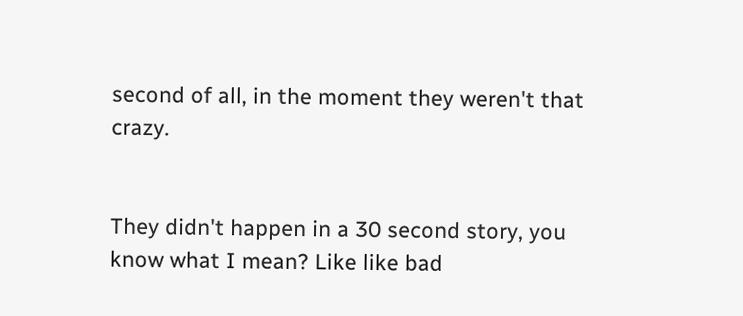second of all, in the moment they weren't that crazy.


They didn't happen in a 30 second story, you know what I mean? Like like bad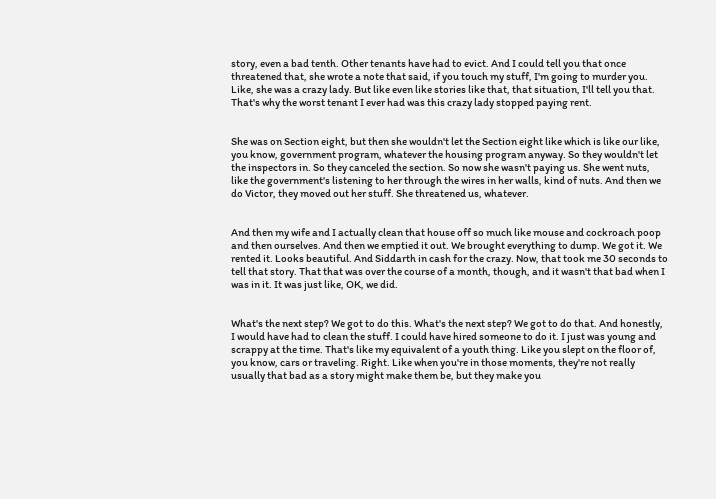story, even a bad tenth. Other tenants have had to evict. And I could tell you that once threatened that, she wrote a note that said, if you touch my stuff, I'm going to murder you. Like, she was a crazy lady. But like even like stories like that, that situation, I'll tell you that. That's why the worst tenant I ever had was this crazy lady stopped paying rent.


She was on Section eight, but then she wouldn't let the Section eight like which is like our like, you know, government program, whatever the housing program anyway. So they wouldn't let the inspectors in. So they canceled the section. So now she wasn't paying us. She went nuts, like the government's listening to her through the wires in her walls, kind of nuts. And then we do Victor, they moved out her stuff. She threatened us, whatever.


And then my wife and I actually clean that house off so much like mouse and cockroach poop and then ourselves. And then we emptied it out. We brought everything to dump. We got it. We rented it. Looks beautiful. And Siddarth in cash for the crazy. Now, that took me 30 seconds to tell that story. That that was over the course of a month, though, and it wasn't that bad when I was in it. It was just like, OK, we did.


What's the next step? We got to do this. What's the next step? We got to do that. And honestly, I would have had to clean the stuff. I could have hired someone to do it. I just was young and scrappy at the time. That's like my equivalent of a youth thing. Like you slept on the floor of, you know, cars or traveling. Right. Like when you're in those moments, they're not really usually that bad as a story might make them be, but they make you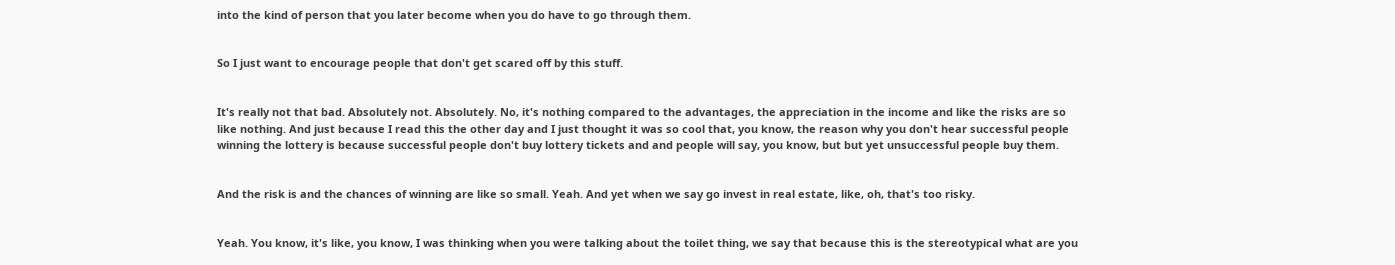into the kind of person that you later become when you do have to go through them.


So I just want to encourage people that don't get scared off by this stuff.


It's really not that bad. Absolutely not. Absolutely. No, it's nothing compared to the advantages, the appreciation in the income and like the risks are so like nothing. And just because I read this the other day and I just thought it was so cool that, you know, the reason why you don't hear successful people winning the lottery is because successful people don't buy lottery tickets and and people will say, you know, but but yet unsuccessful people buy them.


And the risk is and the chances of winning are like so small. Yeah. And yet when we say go invest in real estate, like, oh, that's too risky.


Yeah. You know, it's like, you know, I was thinking when you were talking about the toilet thing, we say that because this is the stereotypical what are you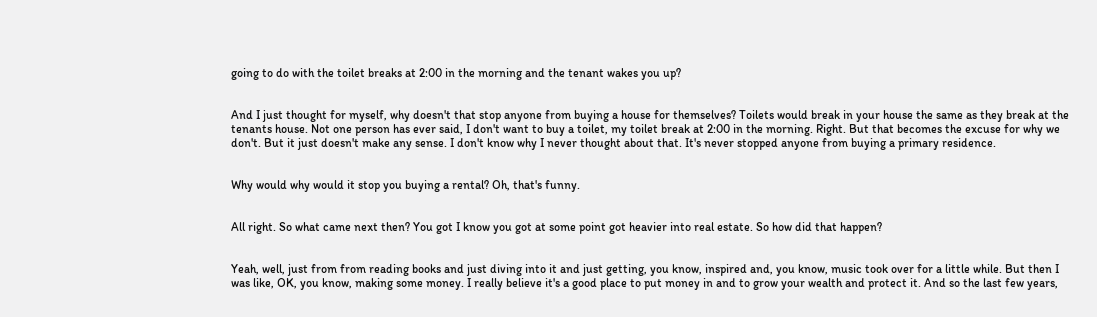going to do with the toilet breaks at 2:00 in the morning and the tenant wakes you up?


And I just thought for myself, why doesn't that stop anyone from buying a house for themselves? Toilets would break in your house the same as they break at the tenants house. Not one person has ever said, I don't want to buy a toilet, my toilet break at 2:00 in the morning. Right. But that becomes the excuse for why we don't. But it just doesn't make any sense. I don't know why I never thought about that. It's never stopped anyone from buying a primary residence.


Why would why would it stop you buying a rental? Oh, that's funny.


All right. So what came next then? You got I know you got at some point got heavier into real estate. So how did that happen?


Yeah, well, just from from reading books and just diving into it and just getting, you know, inspired and, you know, music took over for a little while. But then I was like, OK, you know, making some money. I really believe it's a good place to put money in and to grow your wealth and protect it. And so the last few years,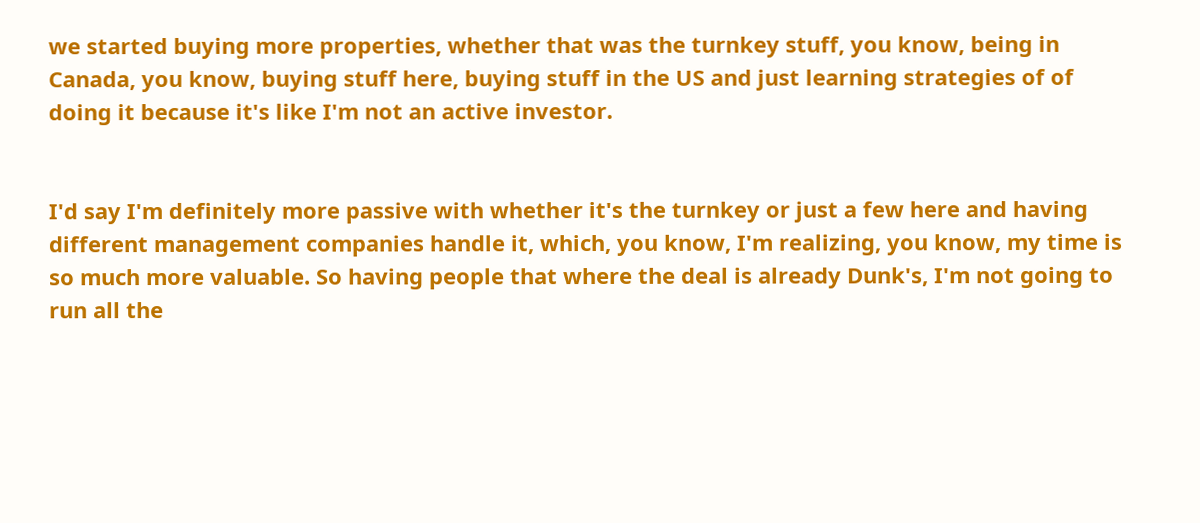we started buying more properties, whether that was the turnkey stuff, you know, being in Canada, you know, buying stuff here, buying stuff in the US and just learning strategies of of doing it because it's like I'm not an active investor.


I'd say I'm definitely more passive with whether it's the turnkey or just a few here and having different management companies handle it, which, you know, I'm realizing, you know, my time is so much more valuable. So having people that where the deal is already Dunk's, I'm not going to run all the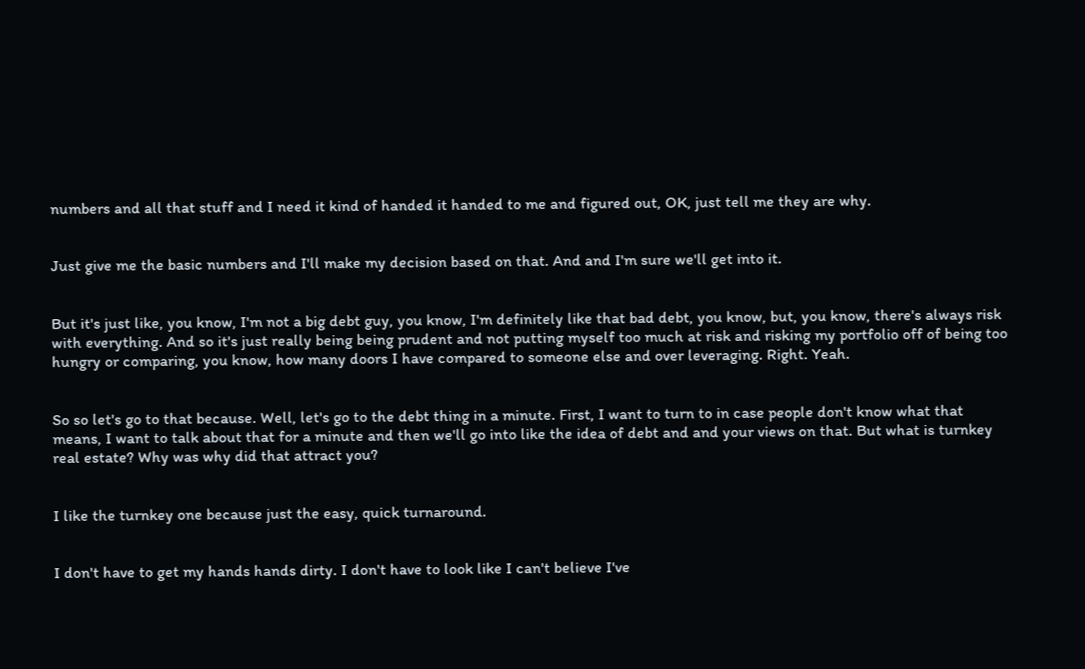numbers and all that stuff and I need it kind of handed it handed to me and figured out, OK, just tell me they are why.


Just give me the basic numbers and I'll make my decision based on that. And and I'm sure we'll get into it.


But it's just like, you know, I'm not a big debt guy, you know, I'm definitely like that bad debt, you know, but, you know, there's always risk with everything. And so it's just really being being prudent and not putting myself too much at risk and risking my portfolio off of being too hungry or comparing, you know, how many doors I have compared to someone else and over leveraging. Right. Yeah.


So so let's go to that because. Well, let's go to the debt thing in a minute. First, I want to turn to in case people don't know what that means, I want to talk about that for a minute and then we'll go into like the idea of debt and and your views on that. But what is turnkey real estate? Why was why did that attract you?


I like the turnkey one because just the easy, quick turnaround.


I don't have to get my hands hands dirty. I don't have to look like I can't believe I've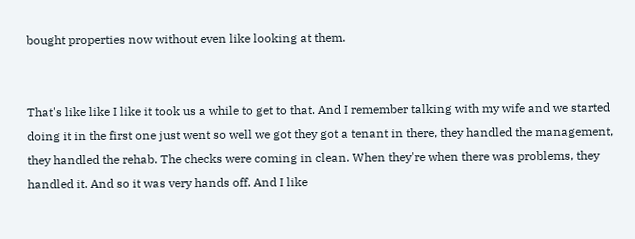bought properties now without even like looking at them.


That's like like I like it took us a while to get to that. And I remember talking with my wife and we started doing it in the first one just went so well we got they got a tenant in there, they handled the management, they handled the rehab. The checks were coming in clean. When they're when there was problems, they handled it. And so it was very hands off. And I like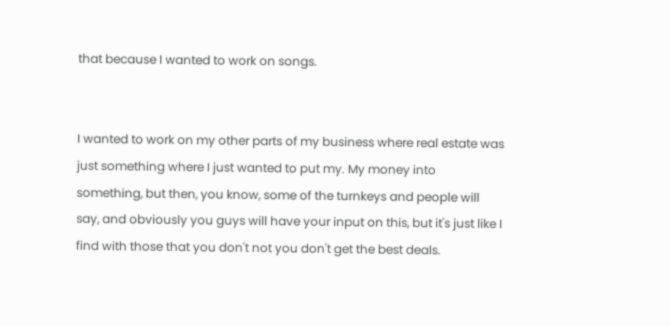that because I wanted to work on songs.


I wanted to work on my other parts of my business where real estate was just something where I just wanted to put my. My money into something, but then, you know, some of the turnkeys and people will say, and obviously you guys will have your input on this, but it's just like I find with those that you don't not you don't get the best deals.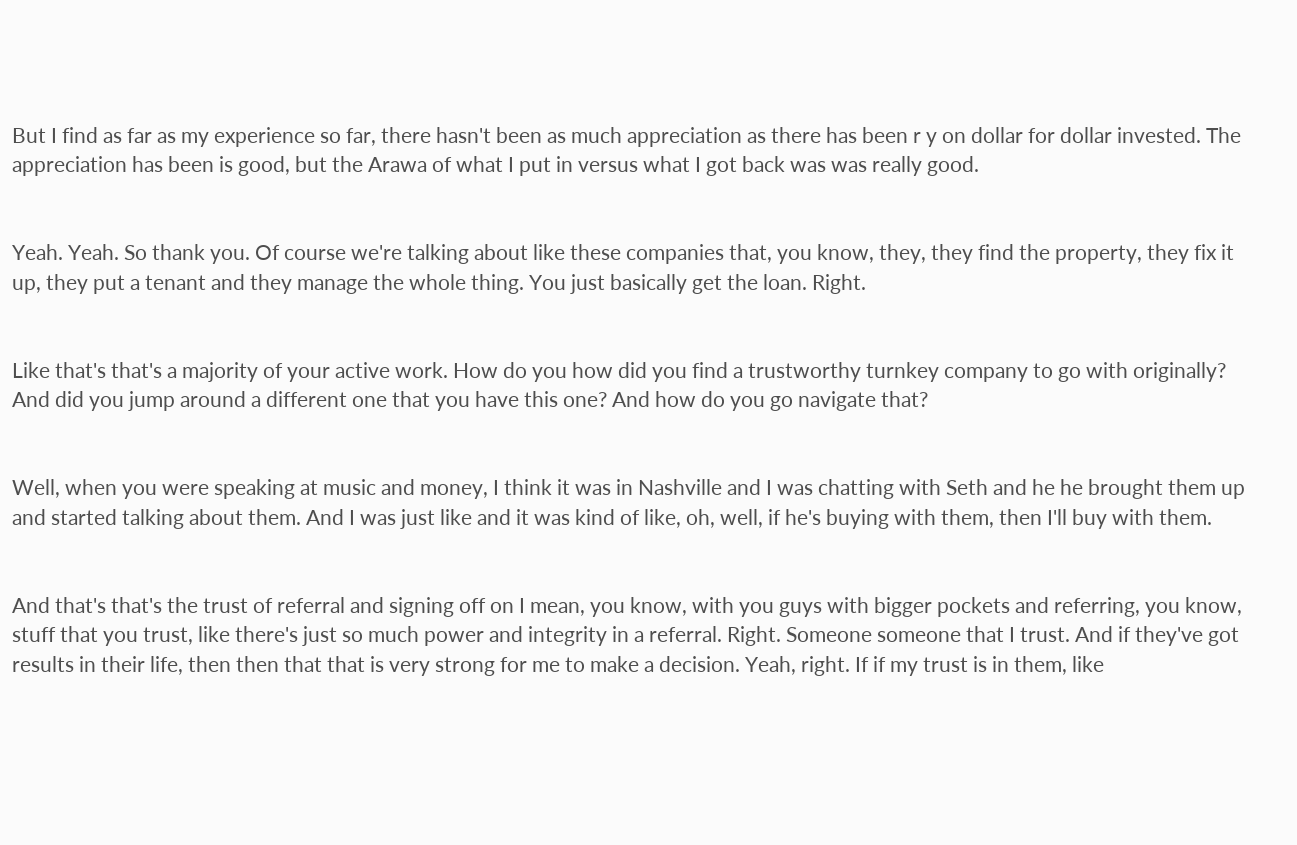But I find as far as my experience so far, there hasn't been as much appreciation as there has been r y on dollar for dollar invested. The appreciation has been is good, but the Arawa of what I put in versus what I got back was was really good.


Yeah. Yeah. So thank you. Of course we're talking about like these companies that, you know, they, they find the property, they fix it up, they put a tenant and they manage the whole thing. You just basically get the loan. Right.


Like that's that's a majority of your active work. How do you how did you find a trustworthy turnkey company to go with originally? And did you jump around a different one that you have this one? And how do you go navigate that?


Well, when you were speaking at music and money, I think it was in Nashville and I was chatting with Seth and he he brought them up and started talking about them. And I was just like and it was kind of like, oh, well, if he's buying with them, then I'll buy with them.


And that's that's the trust of referral and signing off on I mean, you know, with you guys with bigger pockets and referring, you know, stuff that you trust, like there's just so much power and integrity in a referral. Right. Someone someone that I trust. And if they've got results in their life, then then that that is very strong for me to make a decision. Yeah, right. If if my trust is in them, like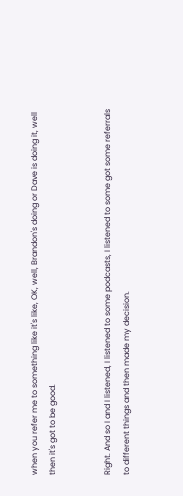when you refer me to something like it's like, OK, well, Brandon's doing or Dave is doing it, well then it's got to be good.


Right. And so I and I listened, I listened to some podcasts, I listened to some got some referrals to different things and then made my decision.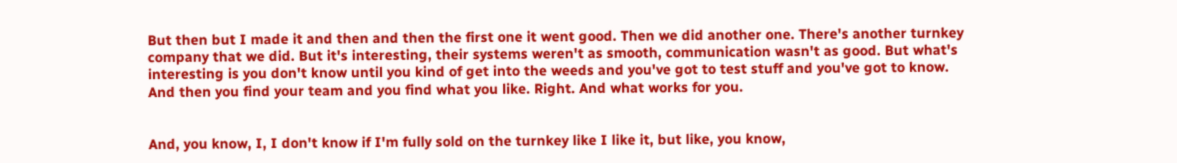But then but I made it and then and then the first one it went good. Then we did another one. There's another turnkey company that we did. But it's interesting, their systems weren't as smooth, communication wasn't as good. But what's interesting is you don't know until you kind of get into the weeds and you've got to test stuff and you've got to know. And then you find your team and you find what you like. Right. And what works for you.


And, you know, I, I don't know if I'm fully sold on the turnkey like I like it, but like, you know,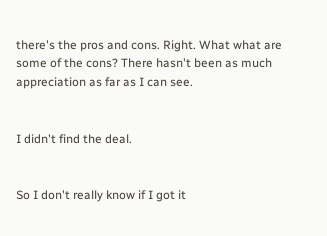there's the pros and cons. Right. What what are some of the cons? There hasn't been as much appreciation as far as I can see.


I didn't find the deal.


So I don't really know if I got it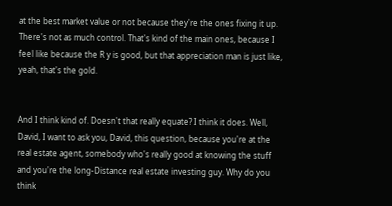at the best market value or not because they're the ones fixing it up. There's not as much control. That's kind of the main ones, because I feel like because the R y is good, but that appreciation man is just like, yeah, that's the gold.


And I think kind of. Doesn't that really equate? I think it does. Well, David, I want to ask you, David, this question, because you're at the real estate agent, somebody who's really good at knowing the stuff and you're the long-Distance real estate investing guy. Why do you think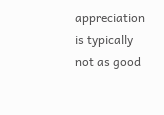appreciation is typically not as good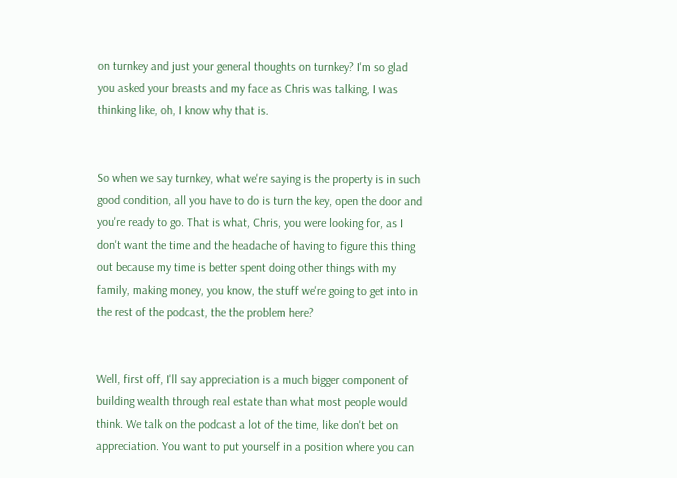on turnkey and just your general thoughts on turnkey? I'm so glad you asked your breasts and my face as Chris was talking, I was thinking like, oh, I know why that is.


So when we say turnkey, what we're saying is the property is in such good condition, all you have to do is turn the key, open the door and you're ready to go. That is what, Chris, you were looking for, as I don't want the time and the headache of having to figure this thing out because my time is better spent doing other things with my family, making money, you know, the stuff we're going to get into in the rest of the podcast, the the problem here?


Well, first off, I'll say appreciation is a much bigger component of building wealth through real estate than what most people would think. We talk on the podcast a lot of the time, like don't bet on appreciation. You want to put yourself in a position where you can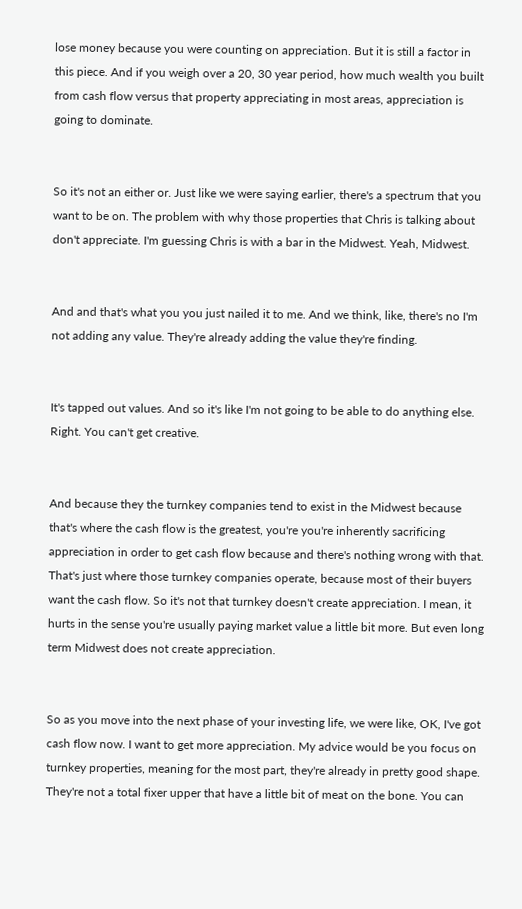lose money because you were counting on appreciation. But it is still a factor in this piece. And if you weigh over a 20, 30 year period, how much wealth you built from cash flow versus that property appreciating in most areas, appreciation is going to dominate.


So it's not an either or. Just like we were saying earlier, there's a spectrum that you want to be on. The problem with why those properties that Chris is talking about don't appreciate. I'm guessing Chris is with a bar in the Midwest. Yeah, Midwest.


And and that's what you you just nailed it to me. And we think, like, there's no I'm not adding any value. They're already adding the value they're finding.


It's tapped out values. And so it's like I'm not going to be able to do anything else. Right. You can't get creative.


And because they the turnkey companies tend to exist in the Midwest because that's where the cash flow is the greatest, you're you're inherently sacrificing appreciation in order to get cash flow because and there's nothing wrong with that. That's just where those turnkey companies operate, because most of their buyers want the cash flow. So it's not that turnkey doesn't create appreciation. I mean, it hurts in the sense you're usually paying market value a little bit more. But even long term Midwest does not create appreciation.


So as you move into the next phase of your investing life, we were like, OK, I've got cash flow now. I want to get more appreciation. My advice would be you focus on turnkey properties, meaning for the most part, they're already in pretty good shape. They're not a total fixer upper that have a little bit of meat on the bone. You can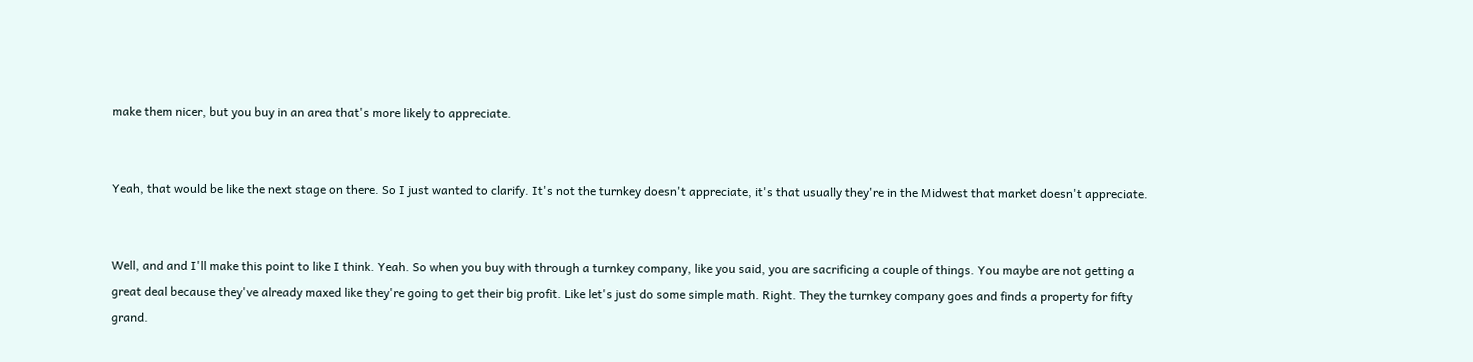make them nicer, but you buy in an area that's more likely to appreciate.


Yeah, that would be like the next stage on there. So I just wanted to clarify. It's not the turnkey doesn't appreciate, it's that usually they're in the Midwest that market doesn't appreciate.


Well, and and I'll make this point to like I think. Yeah. So when you buy with through a turnkey company, like you said, you are sacrificing a couple of things. You maybe are not getting a great deal because they've already maxed like they're going to get their big profit. Like let's just do some simple math. Right. They the turnkey company goes and finds a property for fifty grand.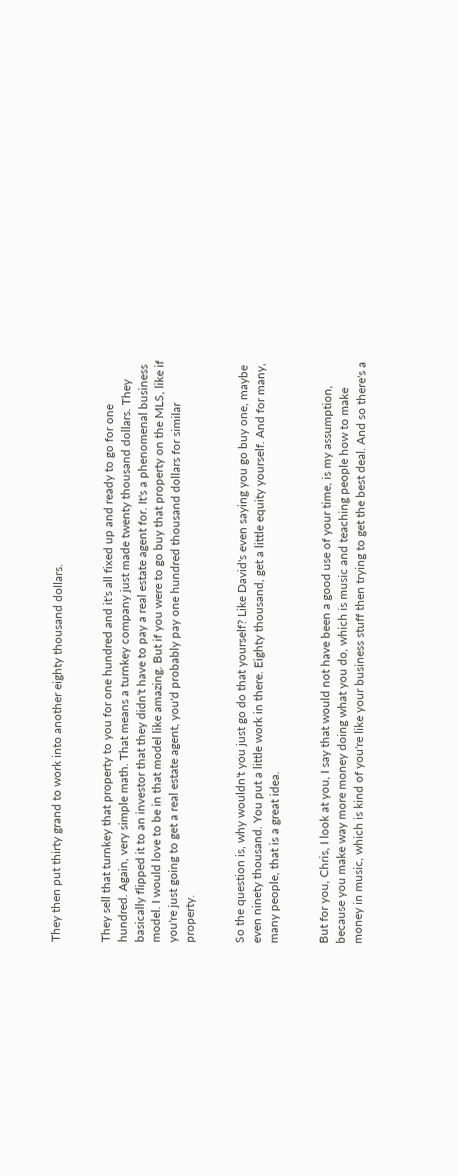They then put thirty grand to work into another eighty thousand dollars.


They sell that turnkey that property to you for one hundred and it's all fixed up and ready to go for one hundred. Again, very simple math. That means a turnkey company just made twenty thousand dollars. They basically flipped it to an investor that they didn't have to pay a real estate agent for. It's a phenomenal business model. I would love to be in that model like amazing. But if you were to go buy that property on the MLS, like if you're just going to get a real estate agent, you'd probably pay one hundred thousand dollars for similar property.


So the question is, why wouldn't you just go do that yourself? Like David's even saying you go buy one, maybe even ninety thousand. You put a little work in there. Eighty thousand, get a little equity yourself. And for many, many people, that is a great idea.


But for you, Chris, I look at you, I say that would not have been a good use of your time, is my assumption, because you make way more money doing what you do, which is music and teaching people how to make money in music, which is kind of you're like your business stuff then trying to get the best deal. And so there's a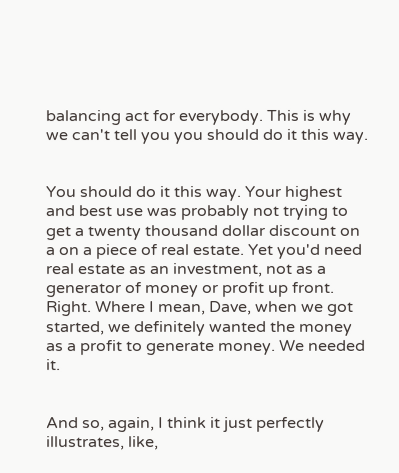balancing act for everybody. This is why we can't tell you you should do it this way.


You should do it this way. Your highest and best use was probably not trying to get a twenty thousand dollar discount on a on a piece of real estate. Yet you'd need real estate as an investment, not as a generator of money or profit up front. Right. Where I mean, Dave, when we got started, we definitely wanted the money as a profit to generate money. We needed it.


And so, again, I think it just perfectly illustrates, like,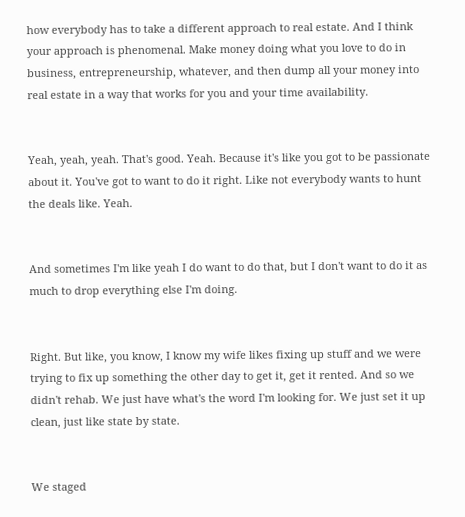how everybody has to take a different approach to real estate. And I think your approach is phenomenal. Make money doing what you love to do in business, entrepreneurship, whatever, and then dump all your money into real estate in a way that works for you and your time availability.


Yeah, yeah, yeah. That's good. Yeah. Because it's like you got to be passionate about it. You've got to want to do it right. Like not everybody wants to hunt the deals like. Yeah.


And sometimes I'm like yeah I do want to do that, but I don't want to do it as much to drop everything else I'm doing.


Right. But like, you know, I know my wife likes fixing up stuff and we were trying to fix up something the other day to get it, get it rented. And so we didn't rehab. We just have what's the word I'm looking for. We just set it up clean, just like state by state.


We staged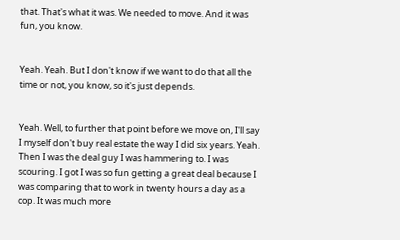that. That's what it was. We needed to move. And it was fun, you know.


Yeah. Yeah. But I don't know if we want to do that all the time or not, you know, so it's just depends.


Yeah. Well, to further that point before we move on, I'll say I myself don't buy real estate the way I did six years. Yeah. Then I was the deal guy I was hammering to. I was scouring. I got I was so fun getting a great deal because I was comparing that to work in twenty hours a day as a cop. It was much more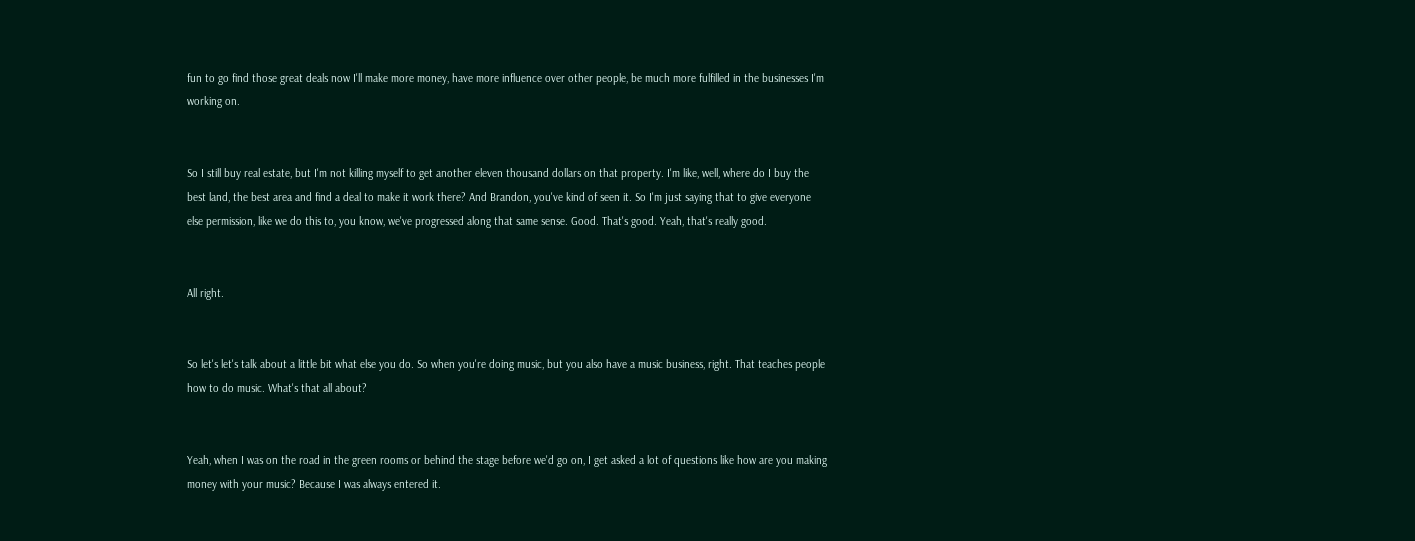fun to go find those great deals now I'll make more money, have more influence over other people, be much more fulfilled in the businesses I'm working on.


So I still buy real estate, but I'm not killing myself to get another eleven thousand dollars on that property. I'm like, well, where do I buy the best land, the best area and find a deal to make it work there? And Brandon, you've kind of seen it. So I'm just saying that to give everyone else permission, like we do this to, you know, we've progressed along that same sense. Good. That's good. Yeah, that's really good.


All right.


So let's let's talk about a little bit what else you do. So when you're doing music, but you also have a music business, right. That teaches people how to do music. What's that all about?


Yeah, when I was on the road in the green rooms or behind the stage before we'd go on, I get asked a lot of questions like how are you making money with your music? Because I was always entered it.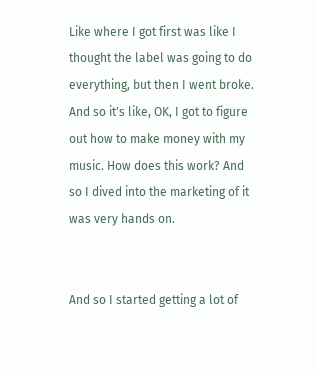Like where I got first was like I thought the label was going to do everything, but then I went broke. And so it's like, OK, I got to figure out how to make money with my music. How does this work? And so I dived into the marketing of it was very hands on.


And so I started getting a lot of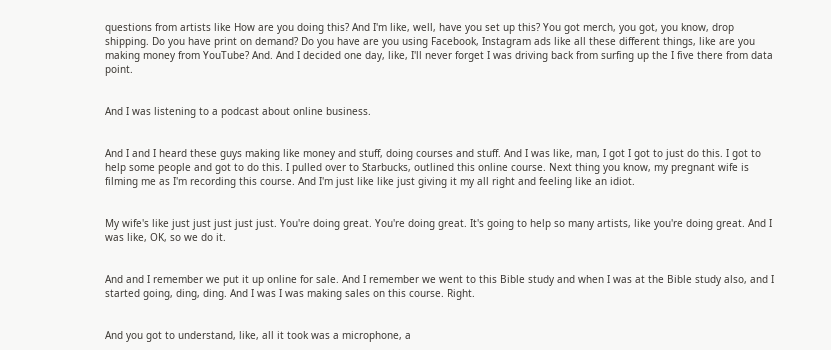questions from artists like How are you doing this? And I'm like, well, have you set up this? You got merch, you got, you know, drop shipping. Do you have print on demand? Do you have are you using Facebook, Instagram ads like all these different things, like are you making money from YouTube? And. And I decided one day, like, I'll never forget I was driving back from surfing up the I five there from data point.


And I was listening to a podcast about online business.


And I and I heard these guys making like money and stuff, doing courses and stuff. And I was like, man, I got I got to just do this. I got to help some people and got to do this. I pulled over to Starbucks, outlined this online course. Next thing you know, my pregnant wife is filming me as I'm recording this course. And I'm just like like just giving it my all right and feeling like an idiot.


My wife's like just just just just just. You're doing great. You're doing great. It's going to help so many artists, like you're doing great. And I was like, OK, so we do it.


And and I remember we put it up online for sale. And I remember we went to this Bible study and when I was at the Bible study also, and I started going, ding, ding. And I was I was making sales on this course. Right.


And you got to understand, like, all it took was a microphone, a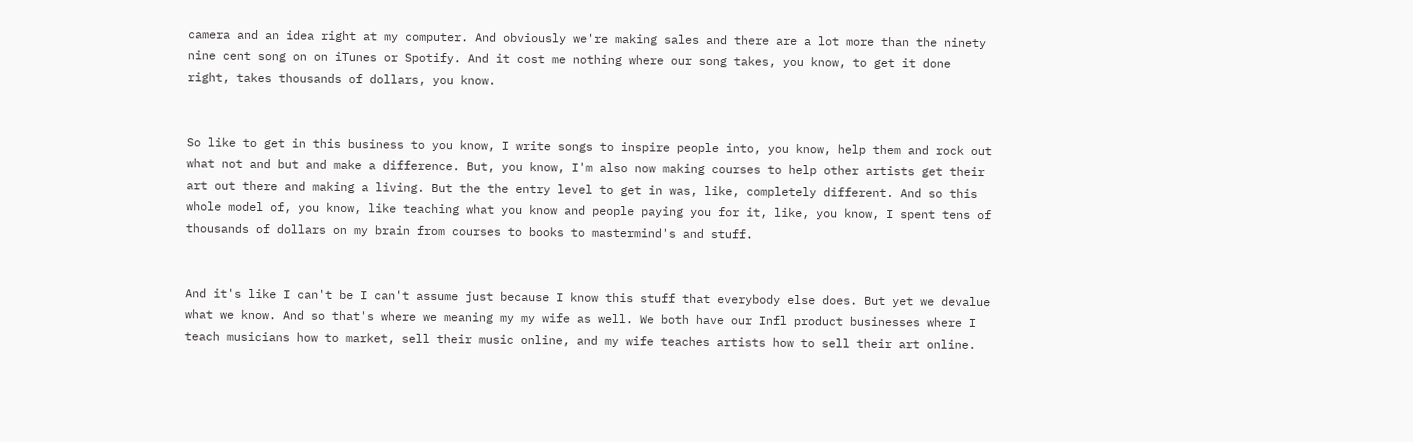camera and an idea right at my computer. And obviously we're making sales and there are a lot more than the ninety nine cent song on on iTunes or Spotify. And it cost me nothing where our song takes, you know, to get it done right, takes thousands of dollars, you know.


So like to get in this business to you know, I write songs to inspire people into, you know, help them and rock out what not and but and make a difference. But, you know, I'm also now making courses to help other artists get their art out there and making a living. But the the entry level to get in was, like, completely different. And so this whole model of, you know, like teaching what you know and people paying you for it, like, you know, I spent tens of thousands of dollars on my brain from courses to books to mastermind's and stuff.


And it's like I can't be I can't assume just because I know this stuff that everybody else does. But yet we devalue what we know. And so that's where we meaning my my wife as well. We both have our Infl product businesses where I teach musicians how to market, sell their music online, and my wife teaches artists how to sell their art online.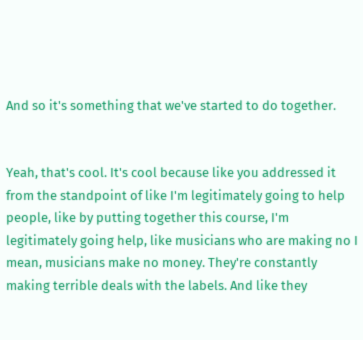And so it's something that we've started to do together.


Yeah, that's cool. It's cool because like you addressed it from the standpoint of like I'm legitimately going to help people, like by putting together this course, I'm legitimately going help, like musicians who are making no I mean, musicians make no money. They're constantly making terrible deals with the labels. And like they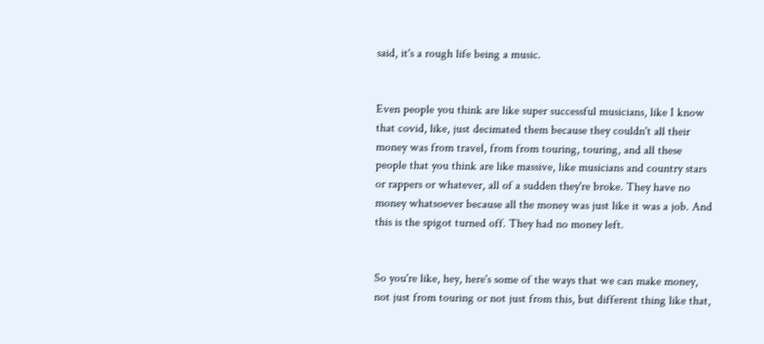said, it's a rough life being a music.


Even people you think are like super successful musicians, like I know that covid, like, just decimated them because they couldn't all their money was from travel, from from touring, touring, and all these people that you think are like massive, like musicians and country stars or rappers or whatever, all of a sudden they're broke. They have no money whatsoever because all the money was just like it was a job. And this is the spigot turned off. They had no money left.


So you're like, hey, here's some of the ways that we can make money, not just from touring or not just from this, but different thing like that,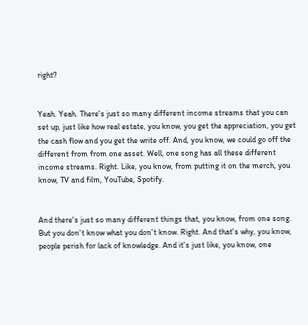right?


Yeah. Yeah. There's just so many different income streams that you can set up, just like how real estate, you know, you get the appreciation, you get the cash flow and you get the write off. And, you know, we could go off the different from from one asset. Well, one song has all these different income streams. Right. Like, you know, from putting it on the merch, you know, TV and film, YouTube, Spotify.


And there's just so many different things that, you know, from one song. But you don't know what you don't know. Right. And that's why, you know, people perish for lack of knowledge. And it's just like, you know, one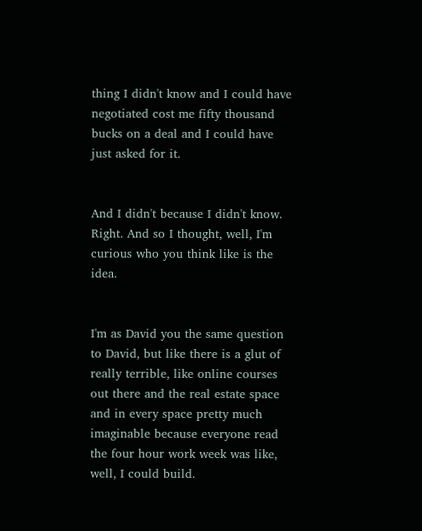thing I didn't know and I could have negotiated cost me fifty thousand bucks on a deal and I could have just asked for it.


And I didn't because I didn't know. Right. And so I thought, well, I'm curious who you think like is the idea.


I'm as David you the same question to David, but like there is a glut of really terrible, like online courses out there and the real estate space and in every space pretty much imaginable because everyone read the four hour work week was like, well, I could build.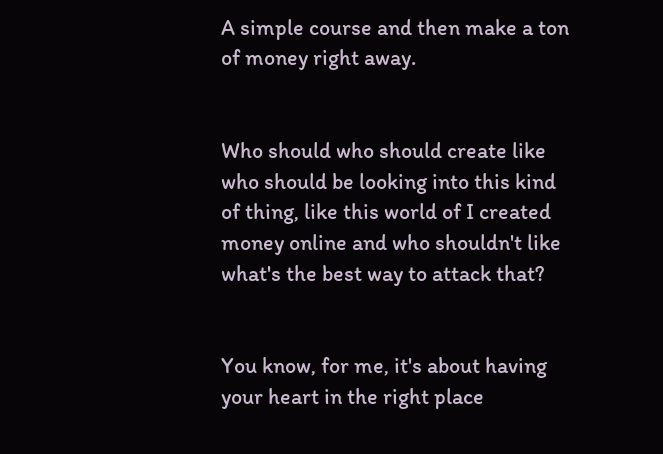A simple course and then make a ton of money right away.


Who should who should create like who should be looking into this kind of thing, like this world of I created money online and who shouldn't like what's the best way to attack that?


You know, for me, it's about having your heart in the right place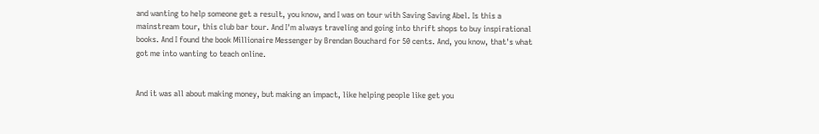and wanting to help someone get a result, you know, and I was on tour with Saving Saving Abel. Is this a mainstream tour, this club bar tour. And I'm always traveling and going into thrift shops to buy inspirational books. And I found the book Millionaire Messenger by Brendan Bouchard for 50 cents. And, you know, that's what got me into wanting to teach online.


And it was all about making money, but making an impact, like helping people like get you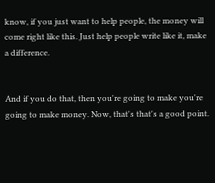know, if you just want to help people, the money will come right like this. Just help people write like it, make a difference.


And if you do that, then you're going to make you're going to make money. Now, that's that's a good point.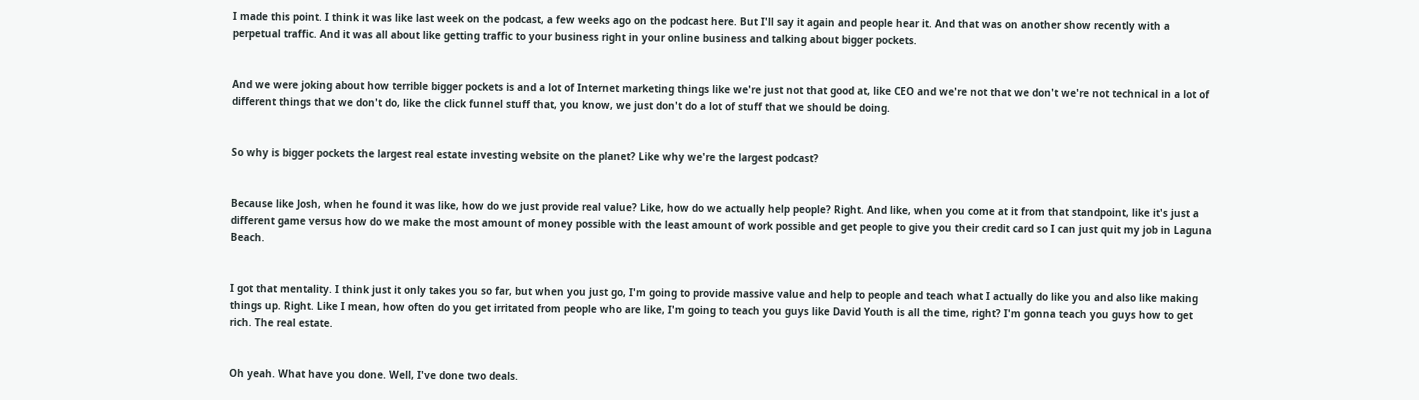I made this point. I think it was like last week on the podcast, a few weeks ago on the podcast here. But I'll say it again and people hear it. And that was on another show recently with a perpetual traffic. And it was all about like getting traffic to your business right in your online business and talking about bigger pockets.


And we were joking about how terrible bigger pockets is and a lot of Internet marketing things like we're just not that good at, like CEO and we're not that we don't we're not technical in a lot of different things that we don't do, like the click funnel stuff that, you know, we just don't do a lot of stuff that we should be doing.


So why is bigger pockets the largest real estate investing website on the planet? Like why we're the largest podcast?


Because like Josh, when he found it was like, how do we just provide real value? Like, how do we actually help people? Right. And like, when you come at it from that standpoint, like it's just a different game versus how do we make the most amount of money possible with the least amount of work possible and get people to give you their credit card so I can just quit my job in Laguna Beach.


I got that mentality. I think just it only takes you so far, but when you just go, I'm going to provide massive value and help to people and teach what I actually do like you and also like making things up. Right. Like I mean, how often do you get irritated from people who are like, I'm going to teach you guys like David Youth is all the time, right? I'm gonna teach you guys how to get rich. The real estate.


Oh yeah. What have you done. Well, I've done two deals.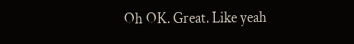Oh OK. Great. Like yeah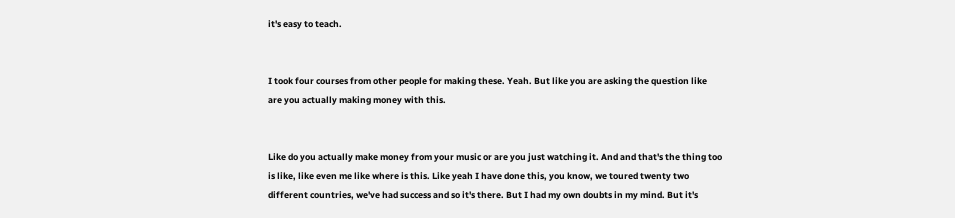it's easy to teach.


I took four courses from other people for making these. Yeah. But like you are asking the question like are you actually making money with this.


Like do you actually make money from your music or are you just watching it. And and that's the thing too is like, like even me like where is this. Like yeah I have done this, you know, we toured twenty two different countries, we've had success and so it's there. But I had my own doubts in my mind. But it's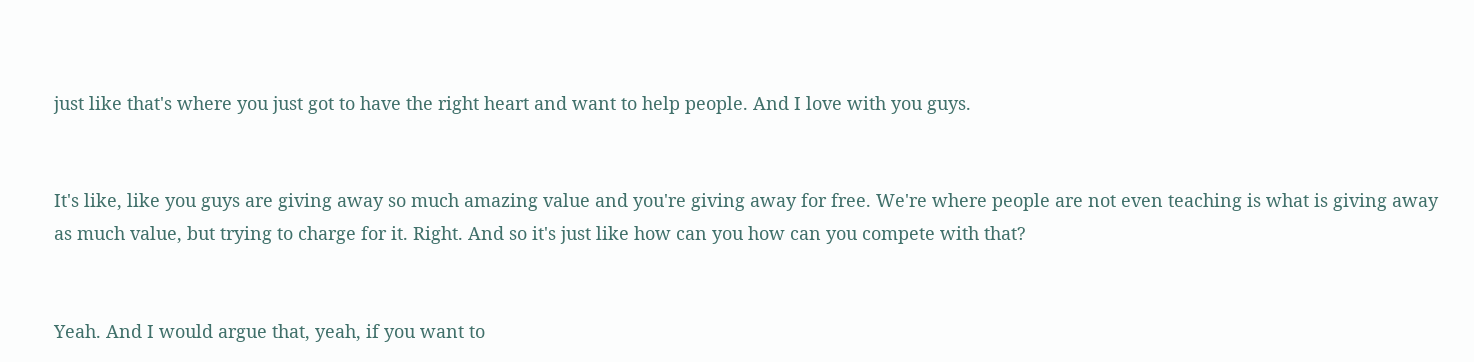just like that's where you just got to have the right heart and want to help people. And I love with you guys.


It's like, like you guys are giving away so much amazing value and you're giving away for free. We're where people are not even teaching is what is giving away as much value, but trying to charge for it. Right. And so it's just like how can you how can you compete with that?


Yeah. And I would argue that, yeah, if you want to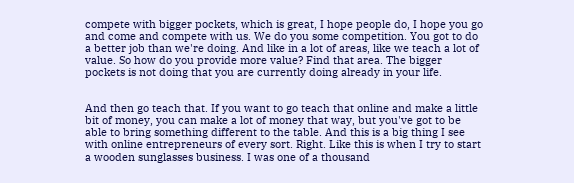compete with bigger pockets, which is great, I hope people do, I hope you go and come and compete with us. We do you some competition. You got to do a better job than we're doing. And like in a lot of areas, like we teach a lot of value. So how do you provide more value? Find that area. The bigger pockets is not doing that you are currently doing already in your life.


And then go teach that. If you want to go teach that online and make a little bit of money, you can make a lot of money that way, but you've got to be able to bring something different to the table. And this is a big thing I see with online entrepreneurs of every sort. Right. Like this is when I try to start a wooden sunglasses business. I was one of a thousand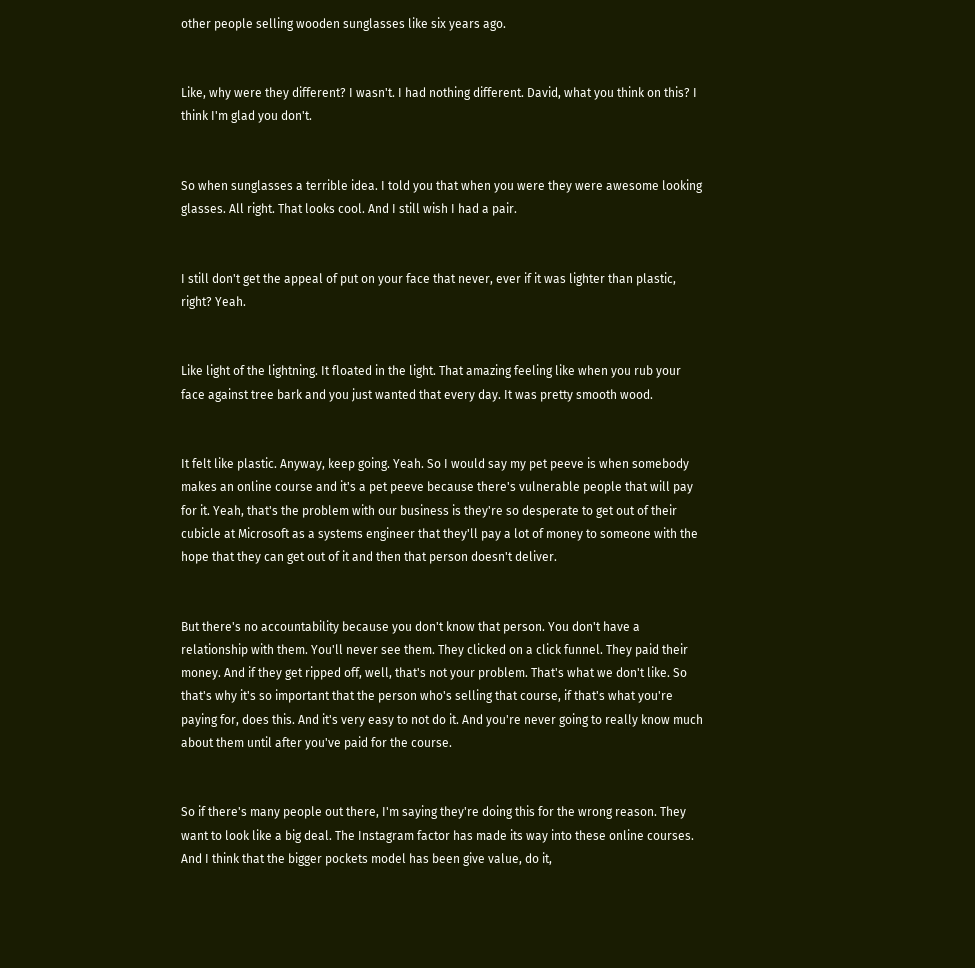other people selling wooden sunglasses like six years ago.


Like, why were they different? I wasn't. I had nothing different. David, what you think on this? I think I'm glad you don't.


So when sunglasses a terrible idea. I told you that when you were they were awesome looking glasses. All right. That looks cool. And I still wish I had a pair.


I still don't get the appeal of put on your face that never, ever if it was lighter than plastic, right? Yeah.


Like light of the lightning. It floated in the light. That amazing feeling like when you rub your face against tree bark and you just wanted that every day. It was pretty smooth wood.


It felt like plastic. Anyway, keep going. Yeah. So I would say my pet peeve is when somebody makes an online course and it's a pet peeve because there's vulnerable people that will pay for it. Yeah, that's the problem with our business is they're so desperate to get out of their cubicle at Microsoft as a systems engineer that they'll pay a lot of money to someone with the hope that they can get out of it and then that person doesn't deliver.


But there's no accountability because you don't know that person. You don't have a relationship with them. You'll never see them. They clicked on a click funnel. They paid their money. And if they get ripped off, well, that's not your problem. That's what we don't like. So that's why it's so important that the person who's selling that course, if that's what you're paying for, does this. And it's very easy to not do it. And you're never going to really know much about them until after you've paid for the course.


So if there's many people out there, I'm saying they're doing this for the wrong reason. They want to look like a big deal. The Instagram factor has made its way into these online courses. And I think that the bigger pockets model has been give value, do it,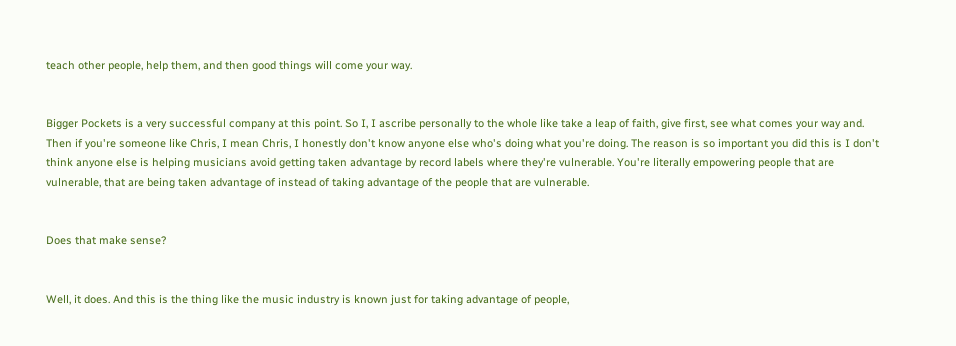teach other people, help them, and then good things will come your way.


Bigger Pockets is a very successful company at this point. So I, I ascribe personally to the whole like take a leap of faith, give first, see what comes your way and. Then if you're someone like Chris, I mean Chris, I honestly don't know anyone else who's doing what you're doing. The reason is so important you did this is I don't think anyone else is helping musicians avoid getting taken advantage by record labels where they're vulnerable. You're literally empowering people that are vulnerable, that are being taken advantage of instead of taking advantage of the people that are vulnerable.


Does that make sense?


Well, it does. And this is the thing like the music industry is known just for taking advantage of people,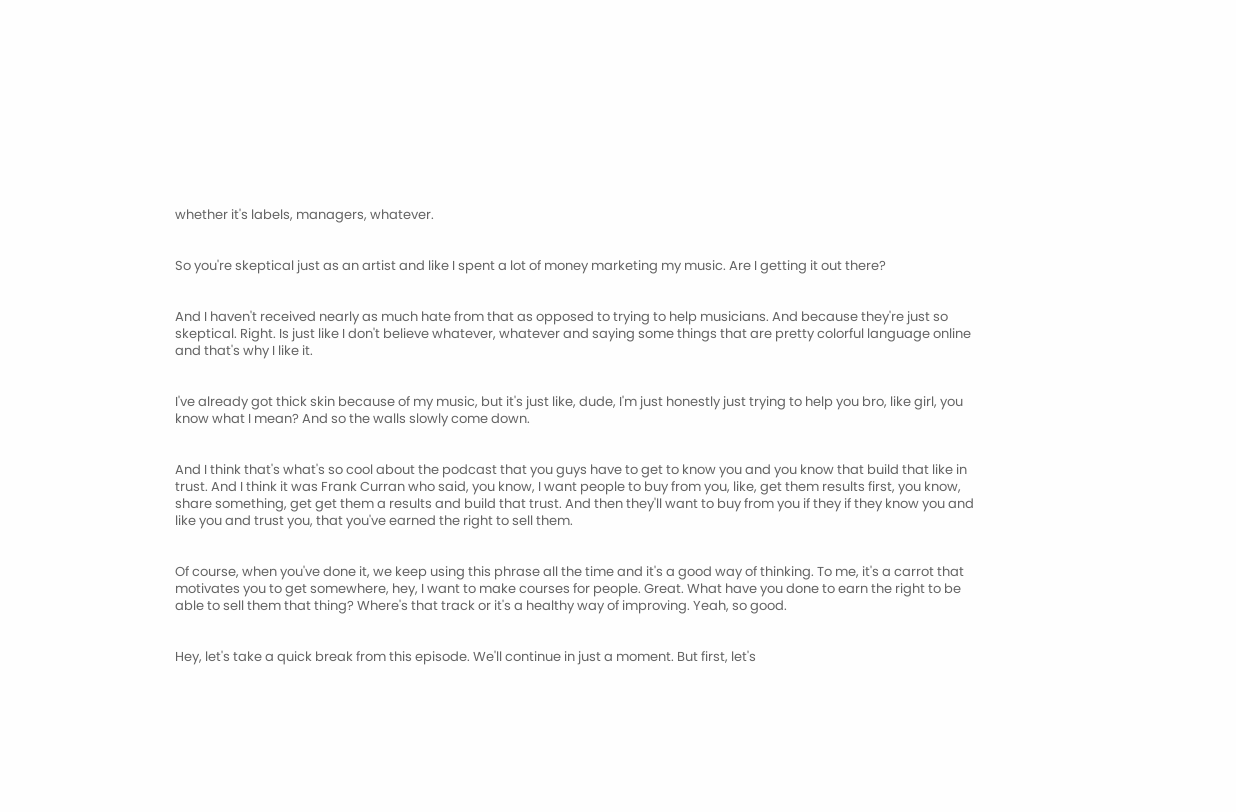whether it's labels, managers, whatever.


So you're skeptical just as an artist and like I spent a lot of money marketing my music. Are I getting it out there?


And I haven't received nearly as much hate from that as opposed to trying to help musicians. And because they're just so skeptical. Right. Is just like I don't believe whatever, whatever and saying some things that are pretty colorful language online and that's why I like it.


I've already got thick skin because of my music, but it's just like, dude, I'm just honestly just trying to help you bro, like girl, you know what I mean? And so the walls slowly come down.


And I think that's what's so cool about the podcast that you guys have to get to know you and you know that build that like in trust. And I think it was Frank Curran who said, you know, I want people to buy from you, like, get them results first, you know, share something, get get them a results and build that trust. And then they'll want to buy from you if they if they know you and like you and trust you, that you've earned the right to sell them.


Of course, when you've done it, we keep using this phrase all the time and it's a good way of thinking. To me, it's a carrot that motivates you to get somewhere, hey, I want to make courses for people. Great. What have you done to earn the right to be able to sell them that thing? Where's that track or it's a healthy way of improving. Yeah, so good.


Hey, let's take a quick break from this episode. We'll continue in just a moment. But first, let's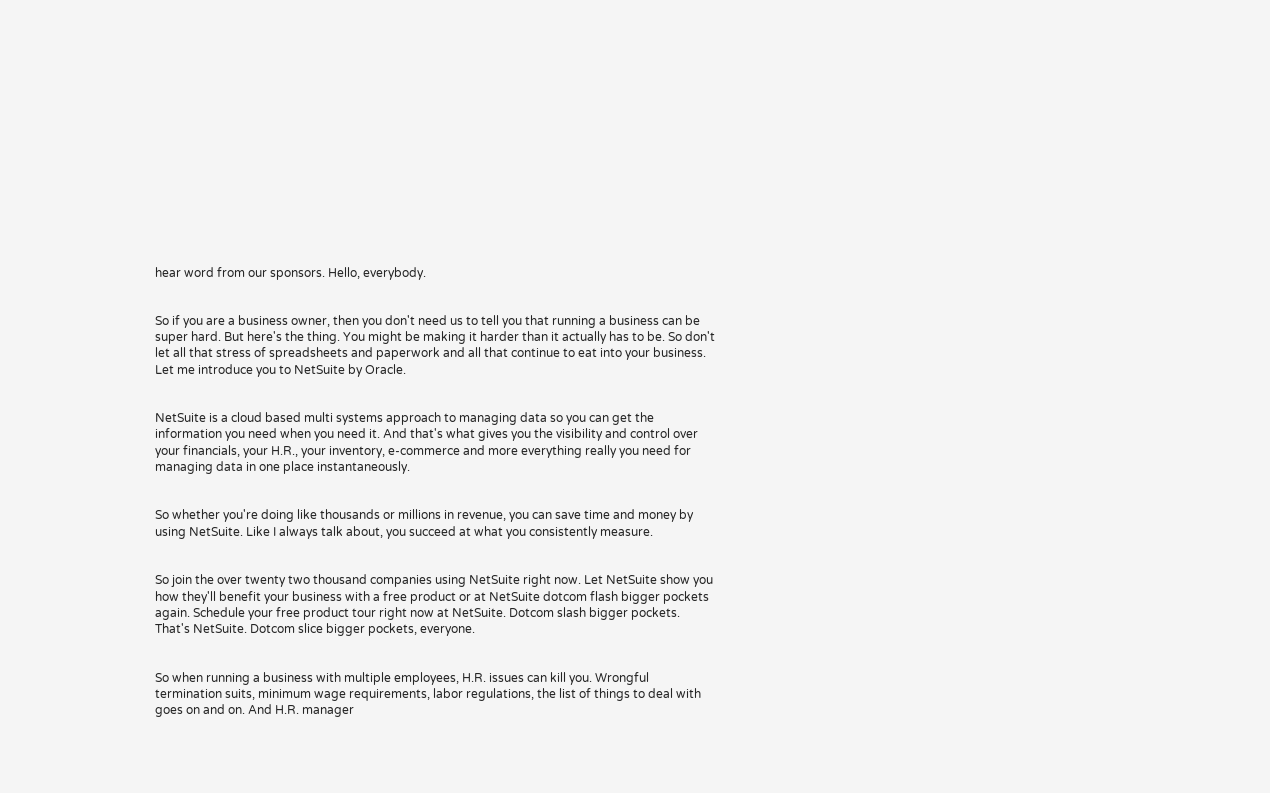hear word from our sponsors. Hello, everybody.


So if you are a business owner, then you don't need us to tell you that running a business can be super hard. But here's the thing. You might be making it harder than it actually has to be. So don't let all that stress of spreadsheets and paperwork and all that continue to eat into your business. Let me introduce you to NetSuite by Oracle.


NetSuite is a cloud based multi systems approach to managing data so you can get the information you need when you need it. And that's what gives you the visibility and control over your financials, your H.R., your inventory, e-commerce and more everything really you need for managing data in one place instantaneously.


So whether you're doing like thousands or millions in revenue, you can save time and money by using NetSuite. Like I always talk about, you succeed at what you consistently measure.


So join the over twenty two thousand companies using NetSuite right now. Let NetSuite show you how they'll benefit your business with a free product or at NetSuite dotcom flash bigger pockets again. Schedule your free product tour right now at NetSuite. Dotcom slash bigger pockets. That's NetSuite. Dotcom slice bigger pockets, everyone.


So when running a business with multiple employees, H.R. issues can kill you. Wrongful termination suits, minimum wage requirements, labor regulations, the list of things to deal with goes on and on. And H.R. manager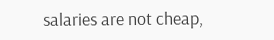salaries are not cheap,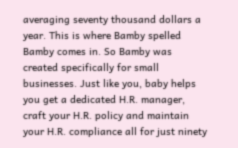averaging seventy thousand dollars a year. This is where Bamby spelled Bamby comes in. So Bamby was created specifically for small businesses. Just like you, baby helps you get a dedicated H.R. manager, craft your H.R. policy and maintain your H.R. compliance all for just ninety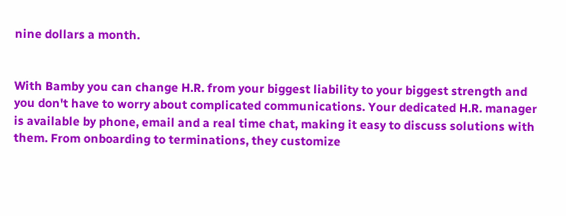nine dollars a month.


With Bamby you can change H.R. from your biggest liability to your biggest strength and you don't have to worry about complicated communications. Your dedicated H.R. manager is available by phone, email and a real time chat, making it easy to discuss solutions with them. From onboarding to terminations, they customize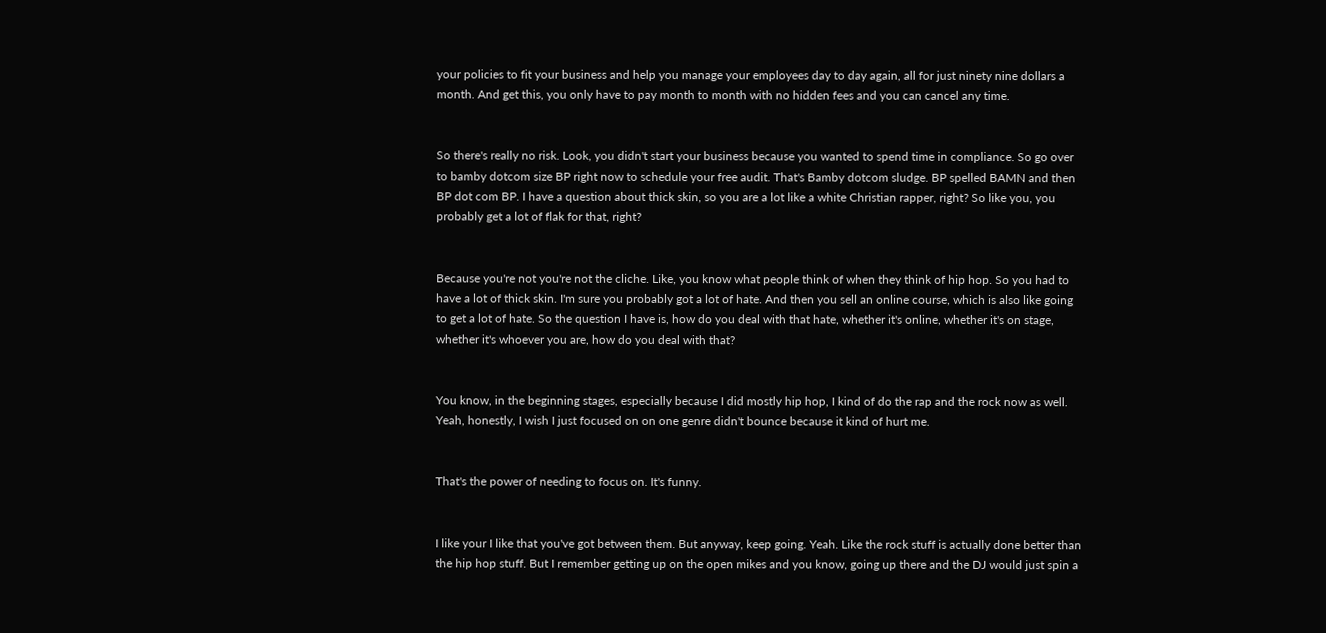your policies to fit your business and help you manage your employees day to day again, all for just ninety nine dollars a month. And get this, you only have to pay month to month with no hidden fees and you can cancel any time.


So there's really no risk. Look, you didn't start your business because you wanted to spend time in compliance. So go over to bamby dotcom size BP right now to schedule your free audit. That's Bamby dotcom sludge. BP spelled BAMN and then BP dot com BP. I have a question about thick skin, so you are a lot like a white Christian rapper, right? So like you, you probably get a lot of flak for that, right?


Because you're not you're not the cliche. Like, you know what people think of when they think of hip hop. So you had to have a lot of thick skin. I'm sure you probably got a lot of hate. And then you sell an online course, which is also like going to get a lot of hate. So the question I have is, how do you deal with that hate, whether it's online, whether it's on stage, whether it's whoever you are, how do you deal with that?


You know, in the beginning stages, especially because I did mostly hip hop, I kind of do the rap and the rock now as well. Yeah, honestly, I wish I just focused on on one genre didn't bounce because it kind of hurt me.


That's the power of needing to focus on. It's funny.


I like your I like that you've got between them. But anyway, keep going. Yeah. Like the rock stuff is actually done better than the hip hop stuff. But I remember getting up on the open mikes and you know, going up there and the DJ would just spin a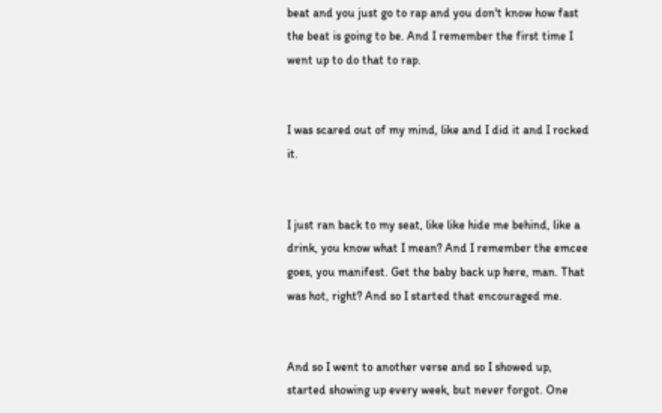beat and you just go to rap and you don't know how fast the beat is going to be. And I remember the first time I went up to do that to rap.


I was scared out of my mind, like and I did it and I rocked it.


I just ran back to my seat, like like hide me behind, like a drink, you know what I mean? And I remember the emcee goes, you manifest. Get the baby back up here, man. That was hot, right? And so I started that encouraged me.


And so I went to another verse and so I showed up, started showing up every week, but never forgot. One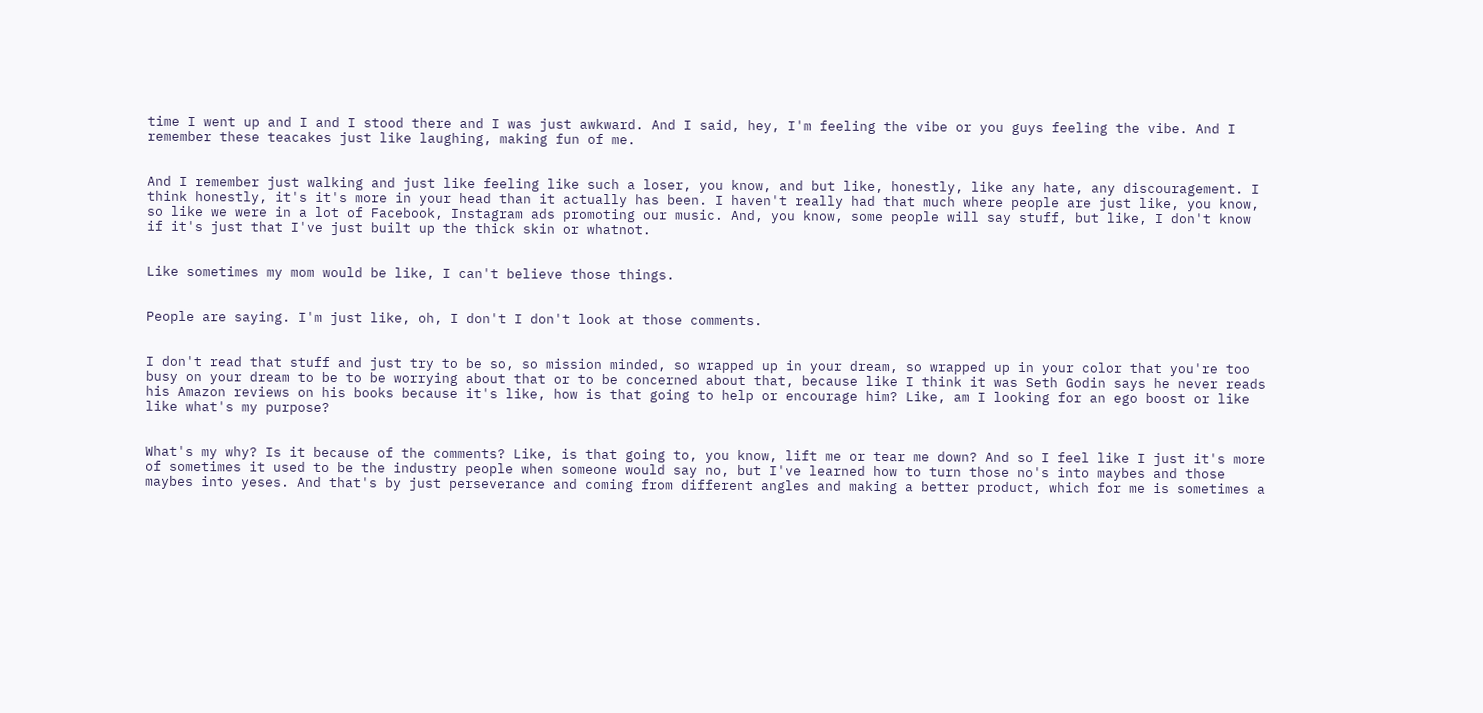time I went up and I and I stood there and I was just awkward. And I said, hey, I'm feeling the vibe or you guys feeling the vibe. And I remember these teacakes just like laughing, making fun of me.


And I remember just walking and just like feeling like such a loser, you know, and but like, honestly, like any hate, any discouragement. I think honestly, it's it's more in your head than it actually has been. I haven't really had that much where people are just like, you know, so like we were in a lot of Facebook, Instagram ads promoting our music. And, you know, some people will say stuff, but like, I don't know if it's just that I've just built up the thick skin or whatnot.


Like sometimes my mom would be like, I can't believe those things.


People are saying. I'm just like, oh, I don't I don't look at those comments.


I don't read that stuff and just try to be so, so mission minded, so wrapped up in your dream, so wrapped up in your color that you're too busy on your dream to be to be worrying about that or to be concerned about that, because like I think it was Seth Godin says he never reads his Amazon reviews on his books because it's like, how is that going to help or encourage him? Like, am I looking for an ego boost or like like what's my purpose?


What's my why? Is it because of the comments? Like, is that going to, you know, lift me or tear me down? And so I feel like I just it's more of sometimes it used to be the industry people when someone would say no, but I've learned how to turn those no's into maybes and those maybes into yeses. And that's by just perseverance and coming from different angles and making a better product, which for me is sometimes a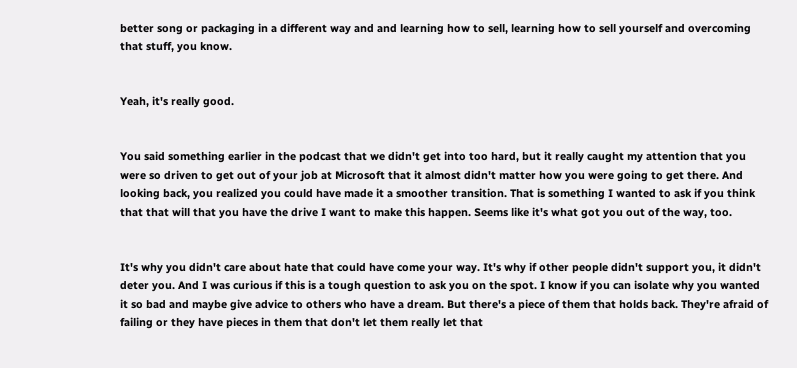better song or packaging in a different way and and learning how to sell, learning how to sell yourself and overcoming that stuff, you know.


Yeah, it's really good.


You said something earlier in the podcast that we didn't get into too hard, but it really caught my attention that you were so driven to get out of your job at Microsoft that it almost didn't matter how you were going to get there. And looking back, you realized you could have made it a smoother transition. That is something I wanted to ask if you think that that will that you have the drive I want to make this happen. Seems like it's what got you out of the way, too.


It's why you didn't care about hate that could have come your way. It's why if other people didn't support you, it didn't deter you. And I was curious if this is a tough question to ask you on the spot. I know if you can isolate why you wanted it so bad and maybe give advice to others who have a dream. But there's a piece of them that holds back. They're afraid of failing or they have pieces in them that don't let them really let that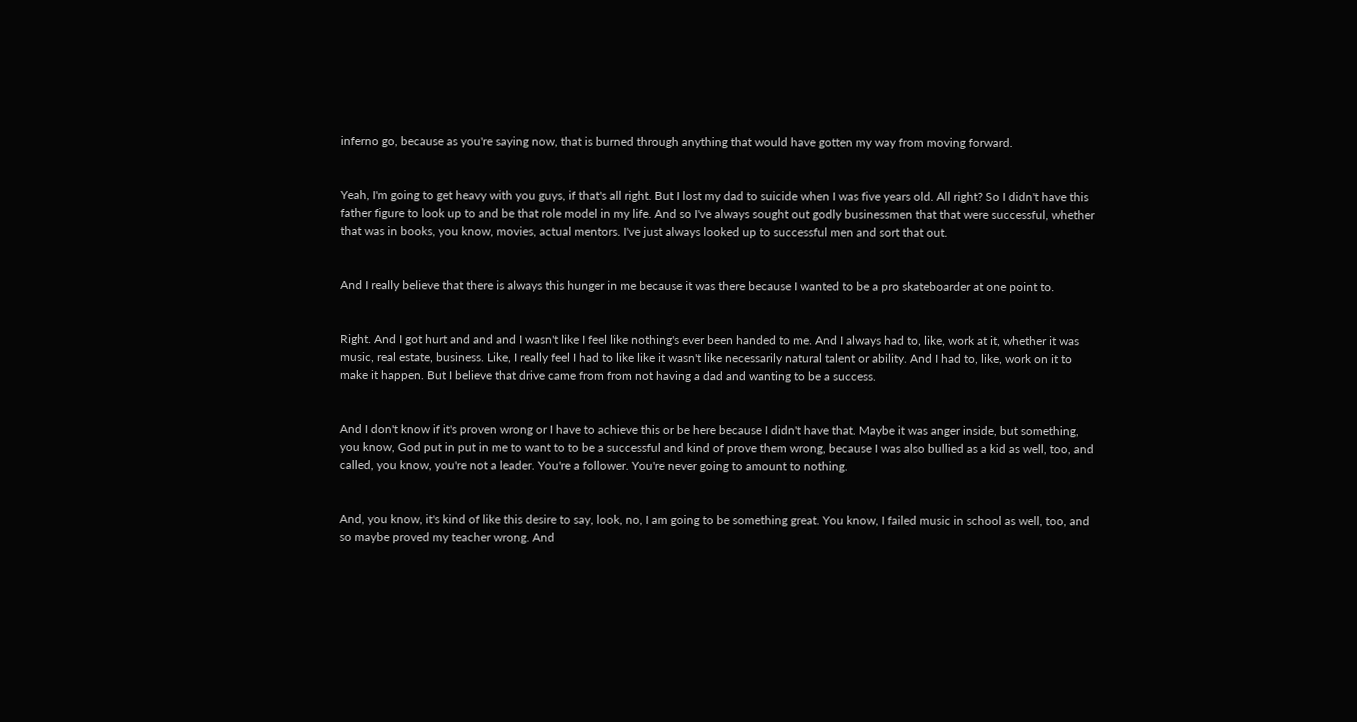inferno go, because as you're saying now, that is burned through anything that would have gotten my way from moving forward.


Yeah, I'm going to get heavy with you guys, if that's all right. But I lost my dad to suicide when I was five years old. All right? So I didn't have this father figure to look up to and be that role model in my life. And so I've always sought out godly businessmen that that were successful, whether that was in books, you know, movies, actual mentors. I've just always looked up to successful men and sort that out.


And I really believe that there is always this hunger in me because it was there because I wanted to be a pro skateboarder at one point to.


Right. And I got hurt and and and I wasn't like I feel like nothing's ever been handed to me. And I always had to, like, work at it, whether it was music, real estate, business. Like, I really feel I had to like like it wasn't like necessarily natural talent or ability. And I had to, like, work on it to make it happen. But I believe that drive came from from not having a dad and wanting to be a success.


And I don't know if it's proven wrong or I have to achieve this or be here because I didn't have that. Maybe it was anger inside, but something, you know, God put in put in me to want to to be a successful and kind of prove them wrong, because I was also bullied as a kid as well, too, and called, you know, you're not a leader. You're a follower. You're never going to amount to nothing.


And, you know, it's kind of like this desire to say, look, no, I am going to be something great. You know, I failed music in school as well, too, and so maybe proved my teacher wrong. And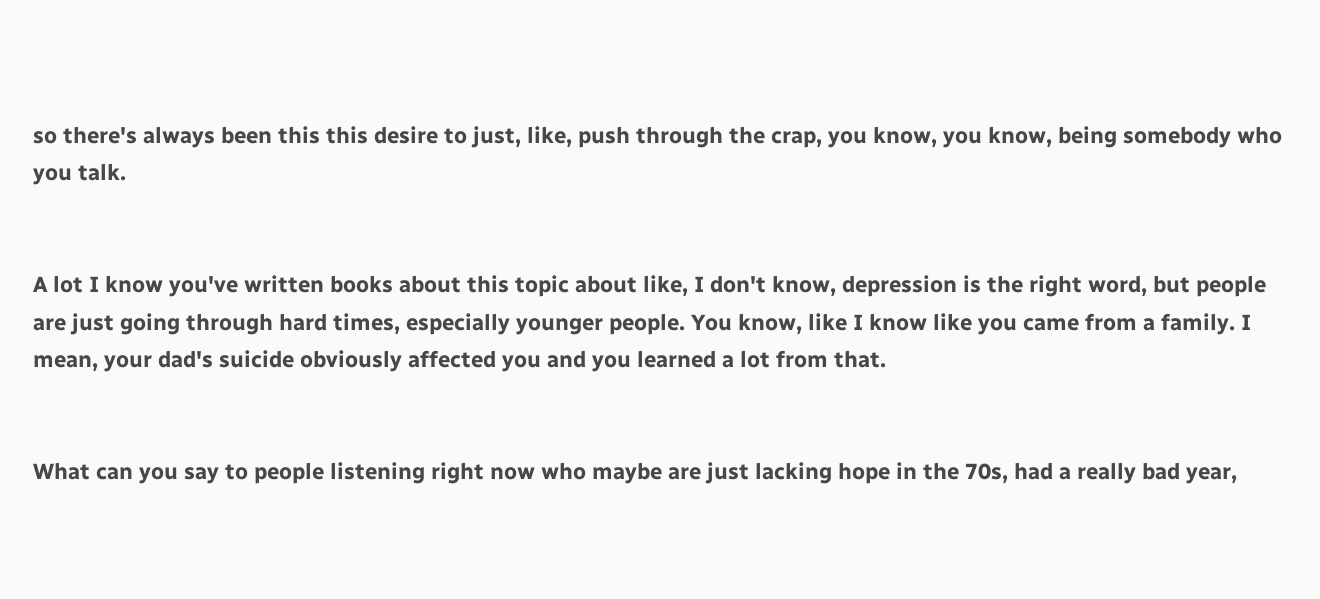so there's always been this this desire to just, like, push through the crap, you know, you know, being somebody who you talk.


A lot I know you've written books about this topic about like, I don't know, depression is the right word, but people are just going through hard times, especially younger people. You know, like I know like you came from a family. I mean, your dad's suicide obviously affected you and you learned a lot from that.


What can you say to people listening right now who maybe are just lacking hope in the 70s, had a really bad year,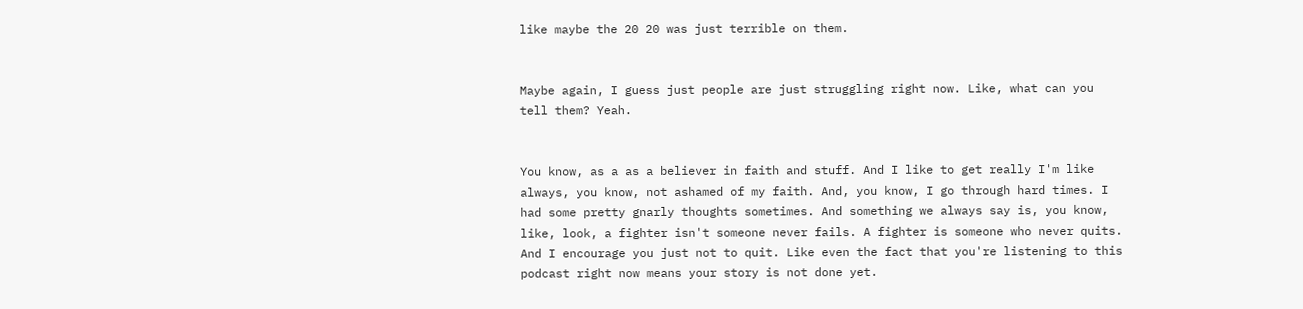like maybe the 20 20 was just terrible on them.


Maybe again, I guess just people are just struggling right now. Like, what can you tell them? Yeah.


You know, as a as a believer in faith and stuff. And I like to get really I'm like always, you know, not ashamed of my faith. And, you know, I go through hard times. I had some pretty gnarly thoughts sometimes. And something we always say is, you know, like, look, a fighter isn't someone never fails. A fighter is someone who never quits. And I encourage you just not to quit. Like even the fact that you're listening to this podcast right now means your story is not done yet.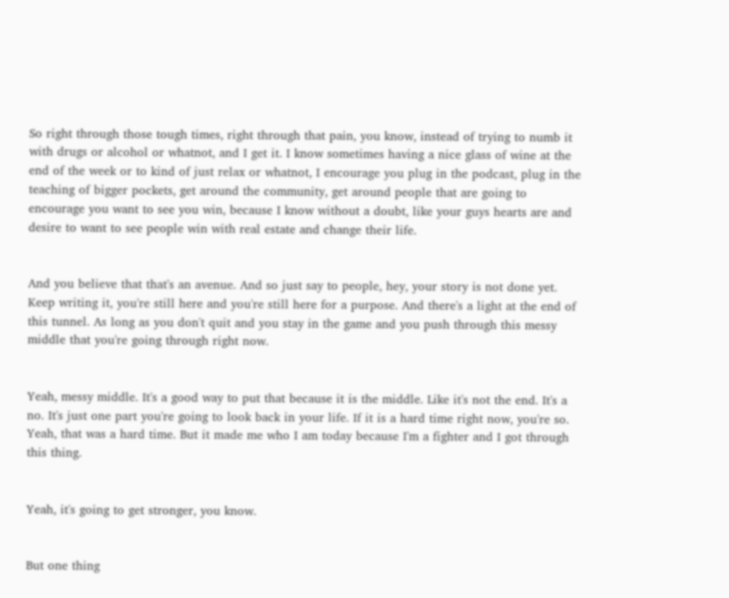So right through those tough times, right through that pain, you know, instead of trying to numb it with drugs or alcohol or whatnot, and I get it. I know sometimes having a nice glass of wine at the end of the week or to kind of just relax or whatnot, I encourage you plug in the podcast, plug in the teaching of bigger pockets, get around the community, get around people that are going to encourage you want to see you win, because I know without a doubt, like your guys hearts are and desire to want to see people win with real estate and change their life.


And you believe that that's an avenue. And so just say to people, hey, your story is not done yet. Keep writing it, you're still here and you're still here for a purpose. And there's a light at the end of this tunnel. As long as you don't quit and you stay in the game and you push through this messy middle that you're going through right now.


Yeah, messy middle. It's a good way to put that because it is the middle. Like it's not the end. It's a no. It's just one part you're going to look back in your life. If it is a hard time right now, you're so. Yeah, that was a hard time. But it made me who I am today because I'm a fighter and I got through this thing.


Yeah, it's going to get stronger, you know.


But one thing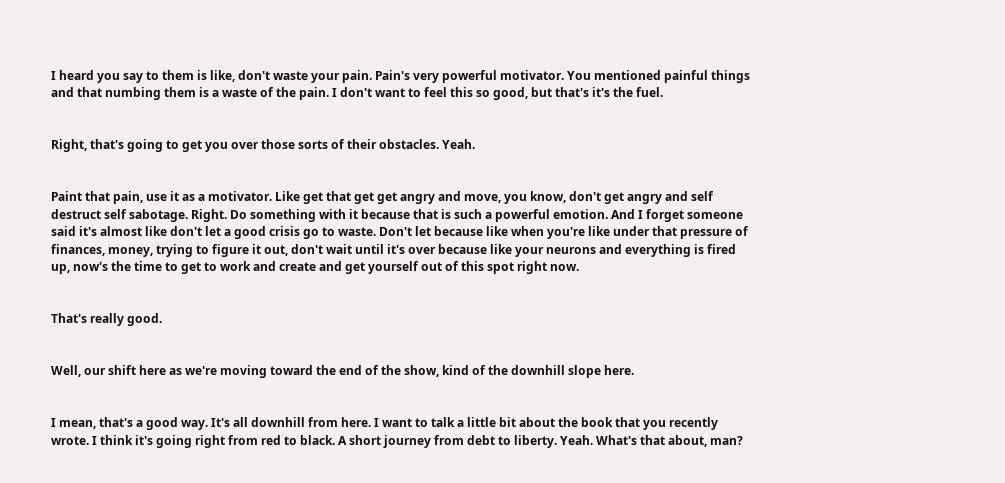I heard you say to them is like, don't waste your pain. Pain's very powerful motivator. You mentioned painful things and that numbing them is a waste of the pain. I don't want to feel this so good, but that's it's the fuel.


Right, that's going to get you over those sorts of their obstacles. Yeah.


Paint that pain, use it as a motivator. Like get that get get angry and move, you know, don't get angry and self destruct self sabotage. Right. Do something with it because that is such a powerful emotion. And I forget someone said it's almost like don't let a good crisis go to waste. Don't let because like when you're like under that pressure of finances, money, trying to figure it out, don't wait until it's over because like your neurons and everything is fired up, now's the time to get to work and create and get yourself out of this spot right now.


That's really good.


Well, our shift here as we're moving toward the end of the show, kind of the downhill slope here.


I mean, that's a good way. It's all downhill from here. I want to talk a little bit about the book that you recently wrote. I think it's going right from red to black. A short journey from debt to liberty. Yeah. What's that about, man?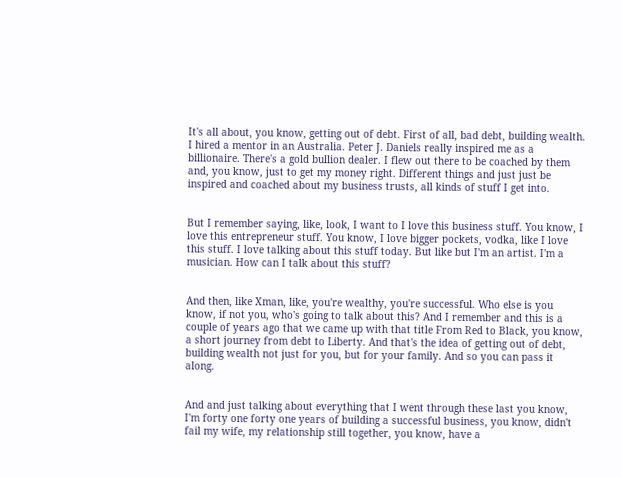It's all about, you know, getting out of debt. First of all, bad debt, building wealth. I hired a mentor in an Australia. Peter J. Daniels really inspired me as a billionaire. There's a gold bullion dealer. I flew out there to be coached by them and, you know, just to get my money right. Different things and just just be inspired and coached about my business trusts, all kinds of stuff I get into.


But I remember saying, like, look, I want to I love this business stuff. You know, I love this entrepreneur stuff. You know, I love bigger pockets, vodka, like I love this stuff. I love talking about this stuff today. But like but I'm an artist. I'm a musician. How can I talk about this stuff?


And then, like Xman, like, you're wealthy, you're successful. Who else is you know, if not you, who's going to talk about this? And I remember and this is a couple of years ago that we came up with that title From Red to Black, you know, a short journey from debt to Liberty. And that's the idea of getting out of debt, building wealth not just for you, but for your family. And so you can pass it along.


And and just talking about everything that I went through these last you know, I'm forty one forty one years of building a successful business, you know, didn't fail my wife, my relationship still together, you know, have a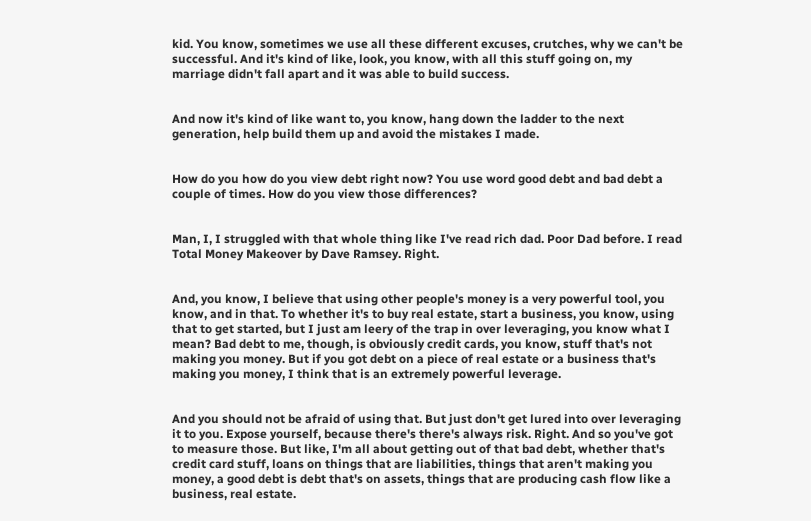kid. You know, sometimes we use all these different excuses, crutches, why we can't be successful. And it's kind of like, look, you know, with all this stuff going on, my marriage didn't fall apart and it was able to build success.


And now it's kind of like want to, you know, hang down the ladder to the next generation, help build them up and avoid the mistakes I made.


How do you how do you view debt right now? You use word good debt and bad debt a couple of times. How do you view those differences?


Man, I, I struggled with that whole thing like I've read rich dad. Poor Dad before. I read Total Money Makeover by Dave Ramsey. Right.


And, you know, I believe that using other people's money is a very powerful tool, you know, and in that. To whether it's to buy real estate, start a business, you know, using that to get started, but I just am leery of the trap in over leveraging, you know what I mean? Bad debt to me, though, is obviously credit cards, you know, stuff that's not making you money. But if you got debt on a piece of real estate or a business that's making you money, I think that is an extremely powerful leverage.


And you should not be afraid of using that. But just don't get lured into over leveraging it to you. Expose yourself, because there's there's always risk. Right. And so you've got to measure those. But like, I'm all about getting out of that bad debt, whether that's credit card stuff, loans on things that are liabilities, things that aren't making you money, a good debt is debt that's on assets, things that are producing cash flow like a business, real estate.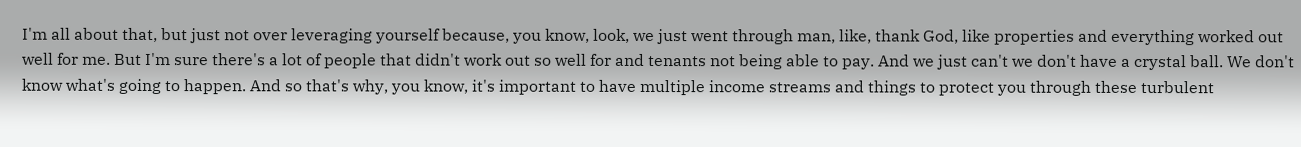I'm all about that, but just not over leveraging yourself because, you know, look, we just went through man, like, thank God, like properties and everything worked out well for me. But I'm sure there's a lot of people that didn't work out so well for and tenants not being able to pay. And we just can't we don't have a crystal ball. We don't know what's going to happen. And so that's why, you know, it's important to have multiple income streams and things to protect you through these turbulent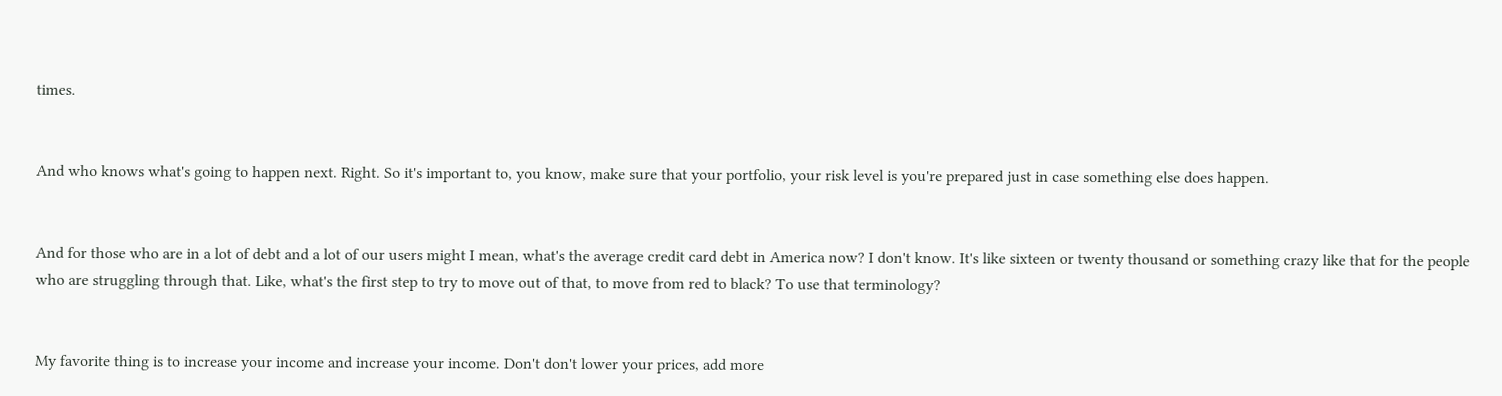times.


And who knows what's going to happen next. Right. So it's important to, you know, make sure that your portfolio, your risk level is you're prepared just in case something else does happen.


And for those who are in a lot of debt and a lot of our users might I mean, what's the average credit card debt in America now? I don't know. It's like sixteen or twenty thousand or something crazy like that for the people who are struggling through that. Like, what's the first step to try to move out of that, to move from red to black? To use that terminology?


My favorite thing is to increase your income and increase your income. Don't don't lower your prices, add more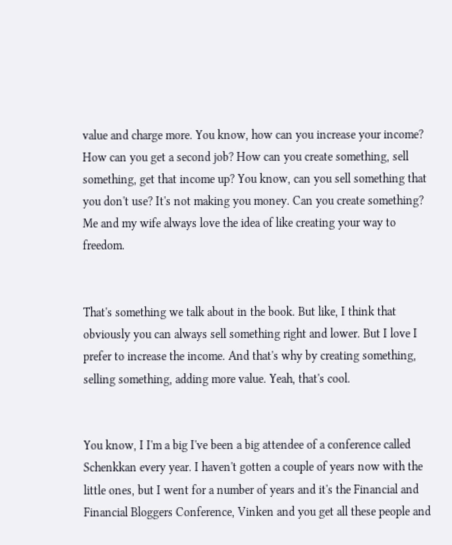value and charge more. You know, how can you increase your income? How can you get a second job? How can you create something, sell something, get that income up? You know, can you sell something that you don't use? It's not making you money. Can you create something? Me and my wife always love the idea of like creating your way to freedom.


That's something we talk about in the book. But like, I think that obviously you can always sell something right and lower. But I love I prefer to increase the income. And that's why by creating something, selling something, adding more value. Yeah, that's cool.


You know, I I'm a big I've been a big attendee of a conference called Schenkkan every year. I haven't gotten a couple of years now with the little ones, but I went for a number of years and it's the Financial and Financial Bloggers Conference, Vinken and you get all these people and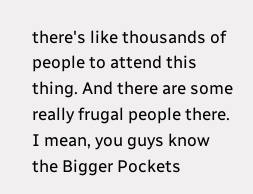there's like thousands of people to attend this thing. And there are some really frugal people there. I mean, you guys know the Bigger Pockets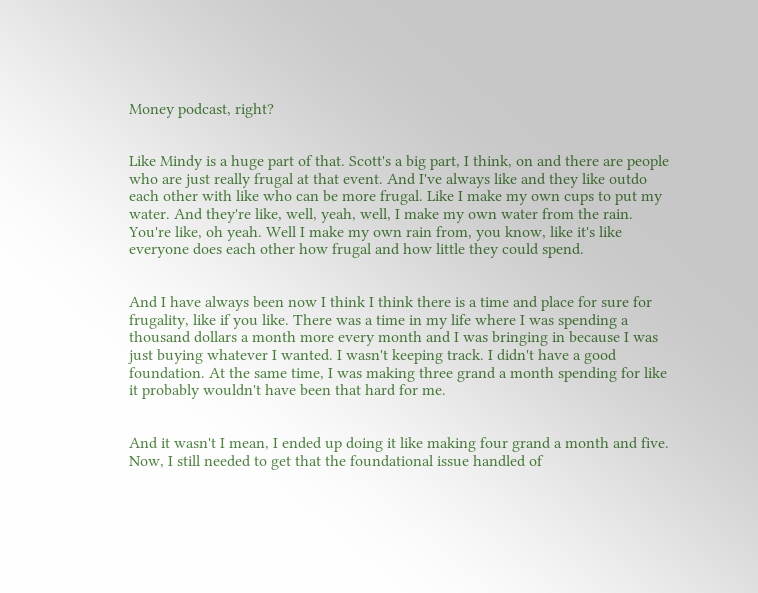Money podcast, right?


Like Mindy is a huge part of that. Scott's a big part, I think, on and there are people who are just really frugal at that event. And I've always like and they like outdo each other with like who can be more frugal. Like I make my own cups to put my water. And they're like, well, yeah, well, I make my own water from the rain. You're like, oh yeah. Well I make my own rain from, you know, like it's like everyone does each other how frugal and how little they could spend.


And I have always been now I think I think there is a time and place for sure for frugality, like if you like. There was a time in my life where I was spending a thousand dollars a month more every month and I was bringing in because I was just buying whatever I wanted. I wasn't keeping track. I didn't have a good foundation. At the same time, I was making three grand a month spending for like it probably wouldn't have been that hard for me.


And it wasn't I mean, I ended up doing it like making four grand a month and five. Now, I still needed to get that the foundational issue handled of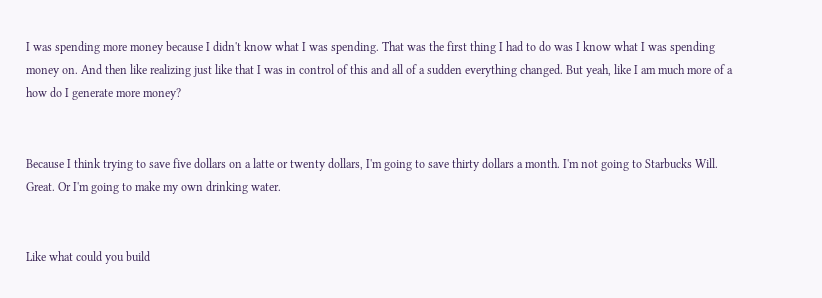I was spending more money because I didn't know what I was spending. That was the first thing I had to do was I know what I was spending money on. And then like realizing just like that I was in control of this and all of a sudden everything changed. But yeah, like I am much more of a how do I generate more money?


Because I think trying to save five dollars on a latte or twenty dollars, I'm going to save thirty dollars a month. I'm not going to Starbucks Will. Great. Or I'm going to make my own drinking water.


Like what could you build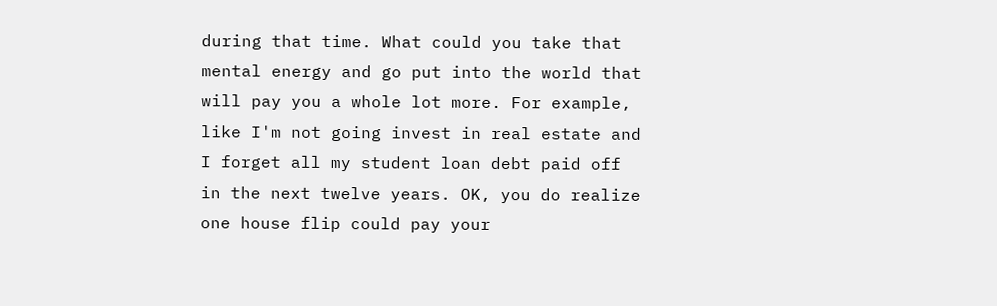during that time. What could you take that mental energy and go put into the world that will pay you a whole lot more. For example, like I'm not going invest in real estate and I forget all my student loan debt paid off in the next twelve years. OK, you do realize one house flip could pay your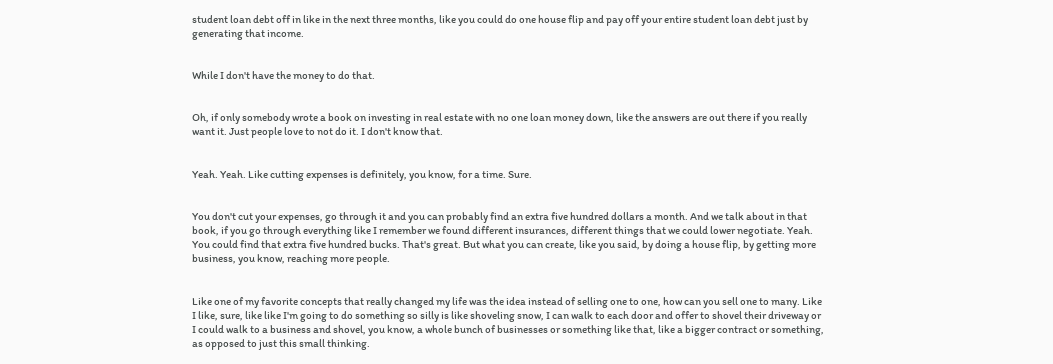student loan debt off in like in the next three months, like you could do one house flip and pay off your entire student loan debt just by generating that income.


While I don't have the money to do that.


Oh, if only somebody wrote a book on investing in real estate with no one loan money down, like the answers are out there if you really want it. Just people love to not do it. I don't know that.


Yeah. Yeah. Like cutting expenses is definitely, you know, for a time. Sure.


You don't cut your expenses, go through it and you can probably find an extra five hundred dollars a month. And we talk about in that book, if you go through everything like I remember we found different insurances, different things that we could lower negotiate. Yeah. You could find that extra five hundred bucks. That's great. But what you can create, like you said, by doing a house flip, by getting more business, you know, reaching more people.


Like one of my favorite concepts that really changed my life was the idea instead of selling one to one, how can you sell one to many. Like I like, sure, like like I'm going to do something so silly is like shoveling snow, I can walk to each door and offer to shovel their driveway or I could walk to a business and shovel, you know, a whole bunch of businesses or something like that, like a bigger contract or something, as opposed to just this small thinking.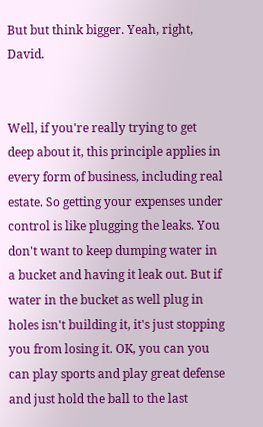But but think bigger. Yeah, right, David.


Well, if you're really trying to get deep about it, this principle applies in every form of business, including real estate. So getting your expenses under control is like plugging the leaks. You don't want to keep dumping water in a bucket and having it leak out. But if water in the bucket as well plug in holes isn't building it, it's just stopping you from losing it. OK, you can you can play sports and play great defense and just hold the ball to the last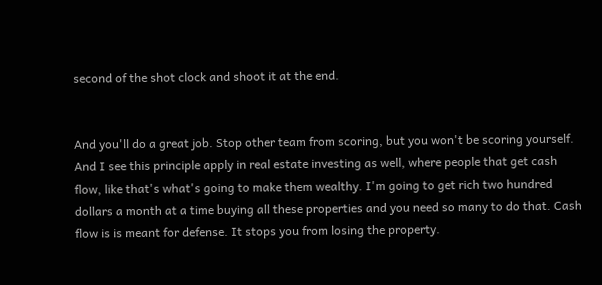second of the shot clock and shoot it at the end.


And you'll do a great job. Stop other team from scoring, but you won't be scoring yourself. And I see this principle apply in real estate investing as well, where people that get cash flow, like that's what's going to make them wealthy. I'm going to get rich two hundred dollars a month at a time buying all these properties and you need so many to do that. Cash flow is is meant for defense. It stops you from losing the property.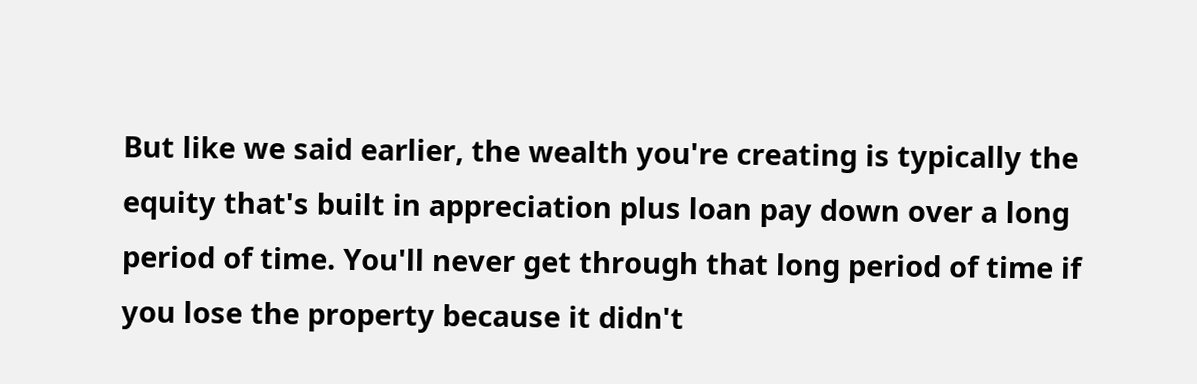But like we said earlier, the wealth you're creating is typically the equity that's built in appreciation plus loan pay down over a long period of time. You'll never get through that long period of time if you lose the property because it didn't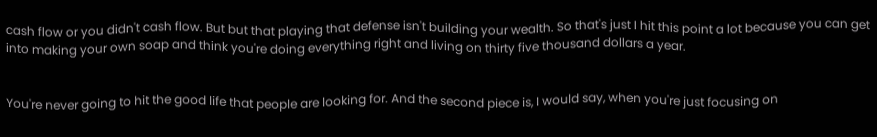cash flow or you didn't cash flow. But but that playing that defense isn't building your wealth. So that's just I hit this point a lot because you can get into making your own soap and think you're doing everything right and living on thirty five thousand dollars a year.


You're never going to hit the good life that people are looking for. And the second piece is, I would say, when you're just focusing on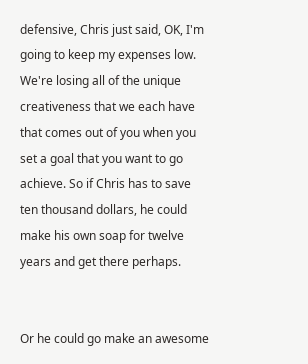defensive, Chris just said, OK, I'm going to keep my expenses low. We're losing all of the unique creativeness that we each have that comes out of you when you set a goal that you want to go achieve. So if Chris has to save ten thousand dollars, he could make his own soap for twelve years and get there perhaps.


Or he could go make an awesome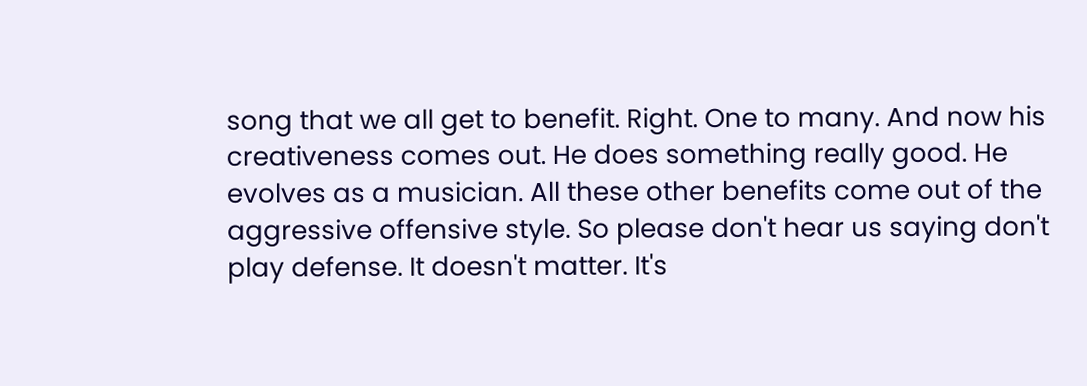song that we all get to benefit. Right. One to many. And now his creativeness comes out. He does something really good. He evolves as a musician. All these other benefits come out of the aggressive offensive style. So please don't hear us saying don't play defense. It doesn't matter. It's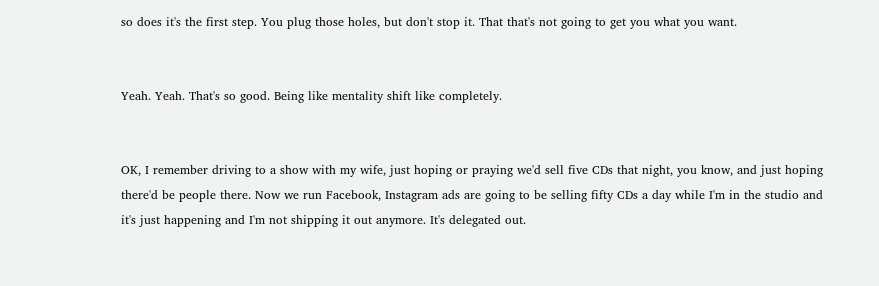so does it's the first step. You plug those holes, but don't stop it. That that's not going to get you what you want.


Yeah. Yeah. That's so good. Being like mentality shift like completely.


OK, I remember driving to a show with my wife, just hoping or praying we'd sell five CDs that night, you know, and just hoping there'd be people there. Now we run Facebook, Instagram ads are going to be selling fifty CDs a day while I'm in the studio and it's just happening and I'm not shipping it out anymore. It's delegated out.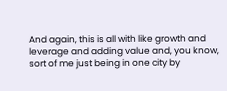And again, this is all with like growth and leverage and adding value and, you know, sort of me just being in one city by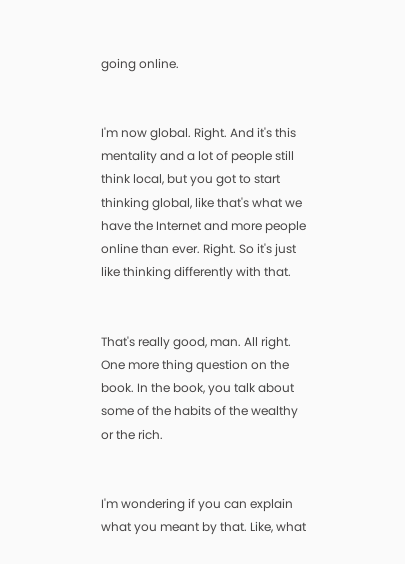going online.


I'm now global. Right. And it's this mentality and a lot of people still think local, but you got to start thinking global, like that's what we have the Internet and more people online than ever. Right. So it's just like thinking differently with that.


That's really good, man. All right. One more thing question on the book. In the book, you talk about some of the habits of the wealthy or the rich.


I'm wondering if you can explain what you meant by that. Like, what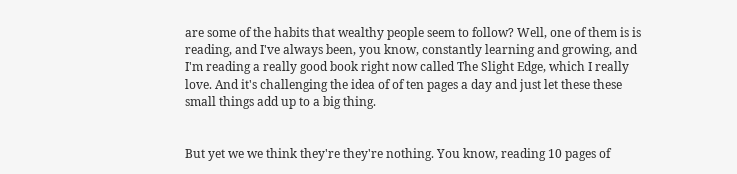are some of the habits that wealthy people seem to follow? Well, one of them is is reading, and I've always been, you know, constantly learning and growing, and I'm reading a really good book right now called The Slight Edge, which I really love. And it's challenging the idea of of ten pages a day and just let these these small things add up to a big thing.


But yet we we think they're they're nothing. You know, reading 10 pages of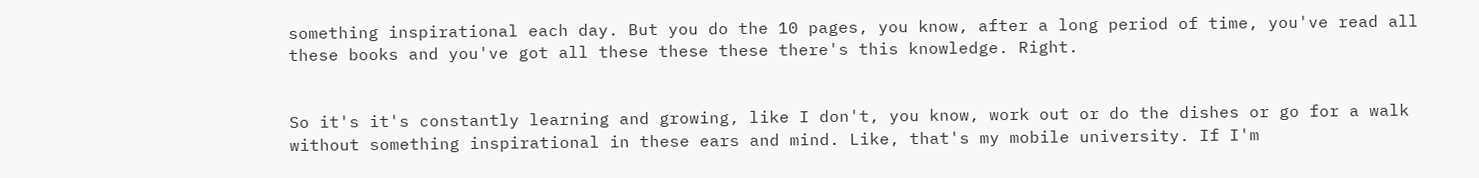something inspirational each day. But you do the 10 pages, you know, after a long period of time, you've read all these books and you've got all these these these there's this knowledge. Right.


So it's it's constantly learning and growing, like I don't, you know, work out or do the dishes or go for a walk without something inspirational in these ears and mind. Like, that's my mobile university. If I'm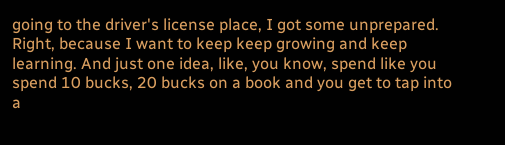going to the driver's license place, I got some unprepared. Right, because I want to keep keep growing and keep learning. And just one idea, like, you know, spend like you spend 10 bucks, 20 bucks on a book and you get to tap into a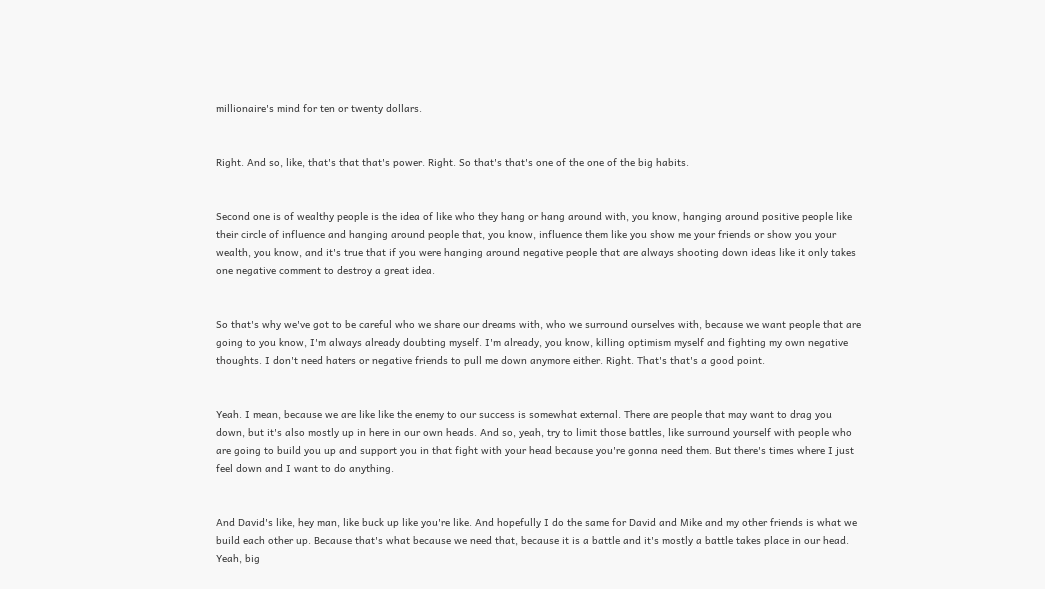millionaire's mind for ten or twenty dollars.


Right. And so, like, that's that that's power. Right. So that's that's one of the one of the big habits.


Second one is of wealthy people is the idea of like who they hang or hang around with, you know, hanging around positive people like their circle of influence and hanging around people that, you know, influence them like you show me your friends or show you your wealth, you know, and it's true that if you were hanging around negative people that are always shooting down ideas like it only takes one negative comment to destroy a great idea.


So that's why we've got to be careful who we share our dreams with, who we surround ourselves with, because we want people that are going to you know, I'm always already doubting myself. I'm already, you know, killing optimism myself and fighting my own negative thoughts. I don't need haters or negative friends to pull me down anymore either. Right. That's that's a good point.


Yeah. I mean, because we are like like the enemy to our success is somewhat external. There are people that may want to drag you down, but it's also mostly up in here in our own heads. And so, yeah, try to limit those battles, like surround yourself with people who are going to build you up and support you in that fight with your head because you're gonna need them. But there's times where I just feel down and I want to do anything.


And David's like, hey man, like buck up like you're like. And hopefully I do the same for David and Mike and my other friends is what we build each other up. Because that's what because we need that, because it is a battle and it's mostly a battle takes place in our head. Yeah, big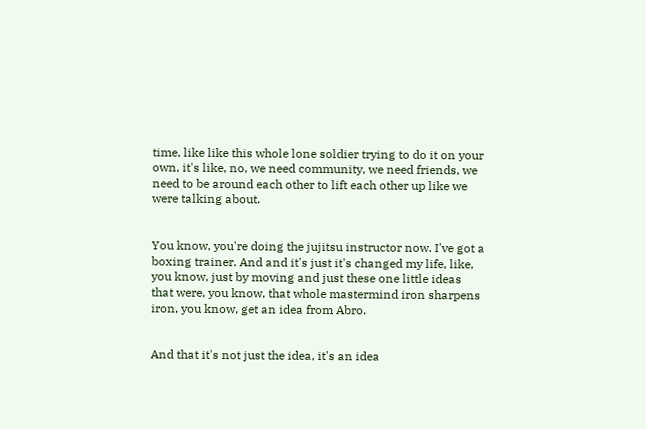time, like like this whole lone soldier trying to do it on your own, it's like, no, we need community, we need friends, we need to be around each other to lift each other up like we were talking about.


You know, you're doing the jujitsu instructor now. I've got a boxing trainer. And and it's just it's changed my life, like, you know, just by moving and just these one little ideas that were, you know, that whole mastermind iron sharpens iron, you know, get an idea from Abro.


And that it's not just the idea, it's an idea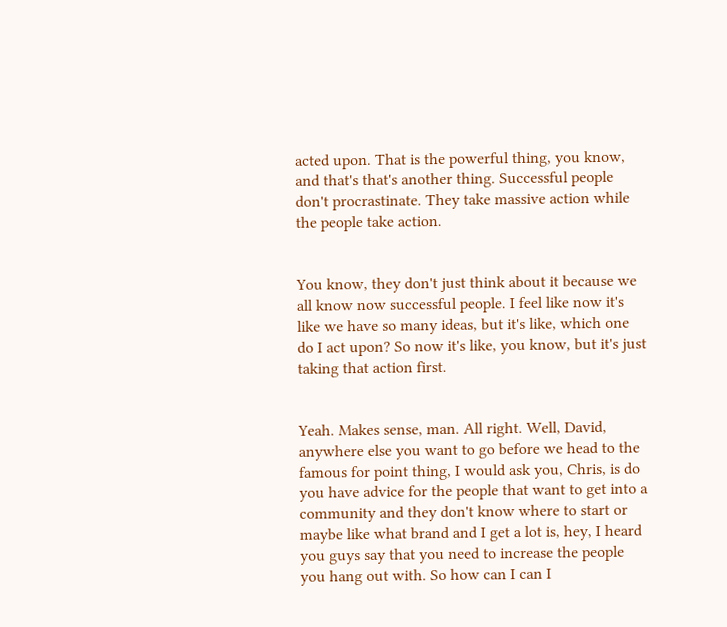acted upon. That is the powerful thing, you know, and that's that's another thing. Successful people don't procrastinate. They take massive action while the people take action.


You know, they don't just think about it because we all know now successful people. I feel like now it's like we have so many ideas, but it's like, which one do I act upon? So now it's like, you know, but it's just taking that action first.


Yeah. Makes sense, man. All right. Well, David, anywhere else you want to go before we head to the famous for point thing, I would ask you, Chris, is do you have advice for the people that want to get into a community and they don't know where to start or maybe like what brand and I get a lot is, hey, I heard you guys say that you need to increase the people you hang out with. So how can I can I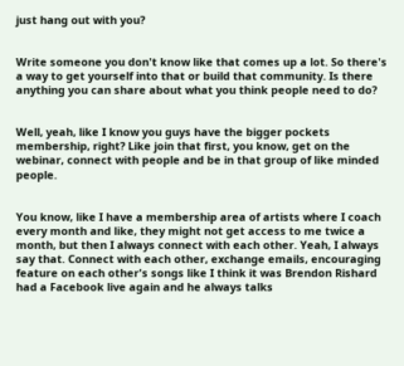just hang out with you?


Write someone you don't know like that comes up a lot. So there's a way to get yourself into that or build that community. Is there anything you can share about what you think people need to do?


Well, yeah, like I know you guys have the bigger pockets membership, right? Like join that first, you know, get on the webinar, connect with people and be in that group of like minded people.


You know, like I have a membership area of artists where I coach every month and like, they might not get access to me twice a month, but then I always connect with each other. Yeah, I always say that. Connect with each other, exchange emails, encouraging feature on each other's songs like I think it was Brendon Rishard had a Facebook live again and he always talks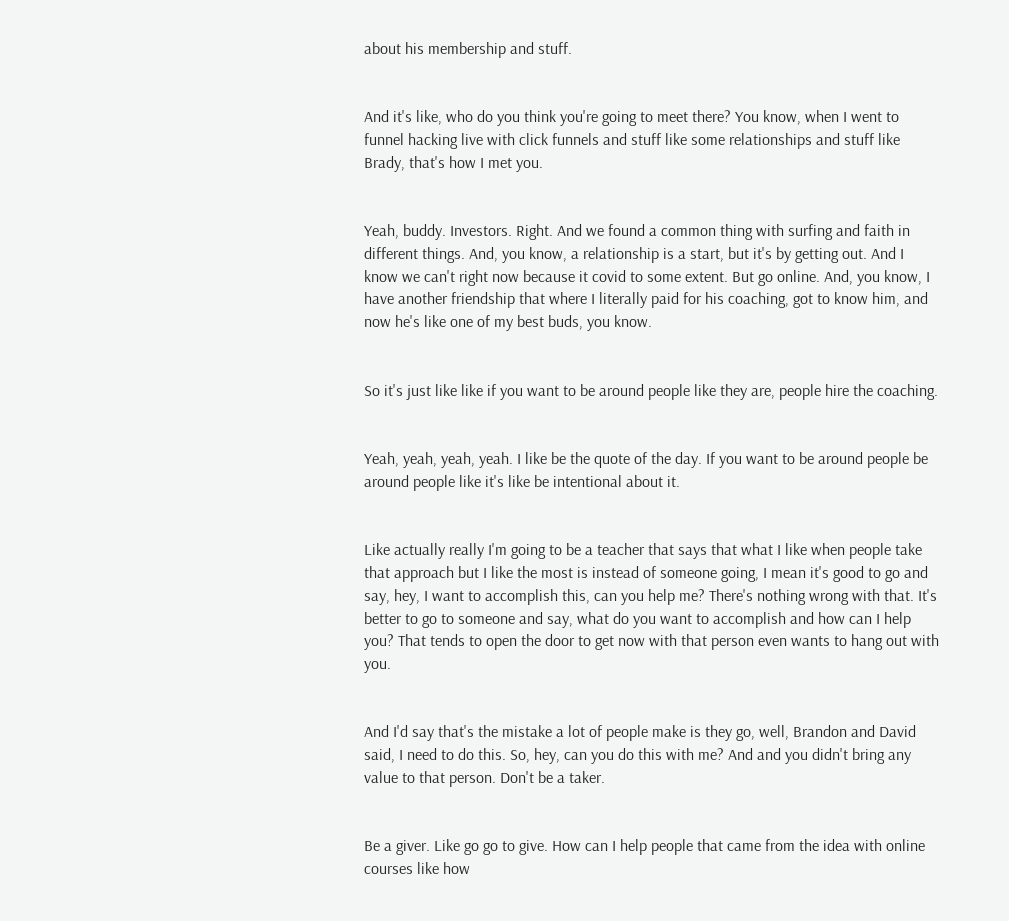about his membership and stuff.


And it's like, who do you think you're going to meet there? You know, when I went to funnel hacking live with click funnels and stuff like some relationships and stuff like Brady, that's how I met you.


Yeah, buddy. Investors. Right. And we found a common thing with surfing and faith in different things. And, you know, a relationship is a start, but it's by getting out. And I know we can't right now because it covid to some extent. But go online. And, you know, I have another friendship that where I literally paid for his coaching, got to know him, and now he's like one of my best buds, you know.


So it's just like like if you want to be around people like they are, people hire the coaching.


Yeah, yeah, yeah, yeah. I like be the quote of the day. If you want to be around people be around people like it's like be intentional about it.


Like actually really I'm going to be a teacher that says that what I like when people take that approach but I like the most is instead of someone going, I mean it's good to go and say, hey, I want to accomplish this, can you help me? There's nothing wrong with that. It's better to go to someone and say, what do you want to accomplish and how can I help you? That tends to open the door to get now with that person even wants to hang out with you.


And I'd say that's the mistake a lot of people make is they go, well, Brandon and David said, I need to do this. So, hey, can you do this with me? And and you didn't bring any value to that person. Don't be a taker.


Be a giver. Like go go to give. How can I help people that came from the idea with online courses like how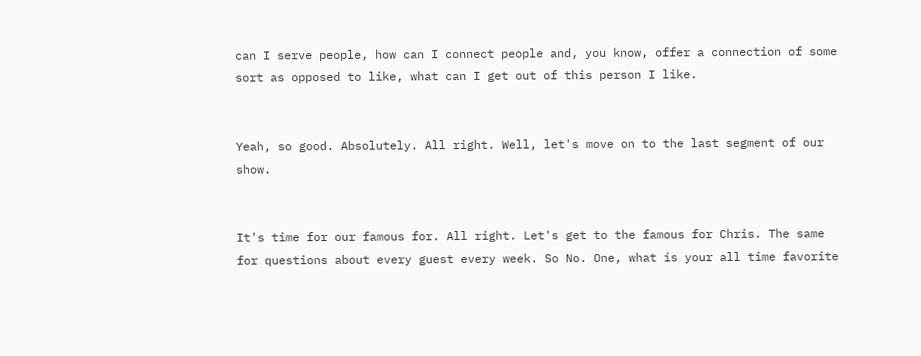can I serve people, how can I connect people and, you know, offer a connection of some sort as opposed to like, what can I get out of this person I like.


Yeah, so good. Absolutely. All right. Well, let's move on to the last segment of our show.


It's time for our famous for. All right. Let's get to the famous for Chris. The same for questions about every guest every week. So No. One, what is your all time favorite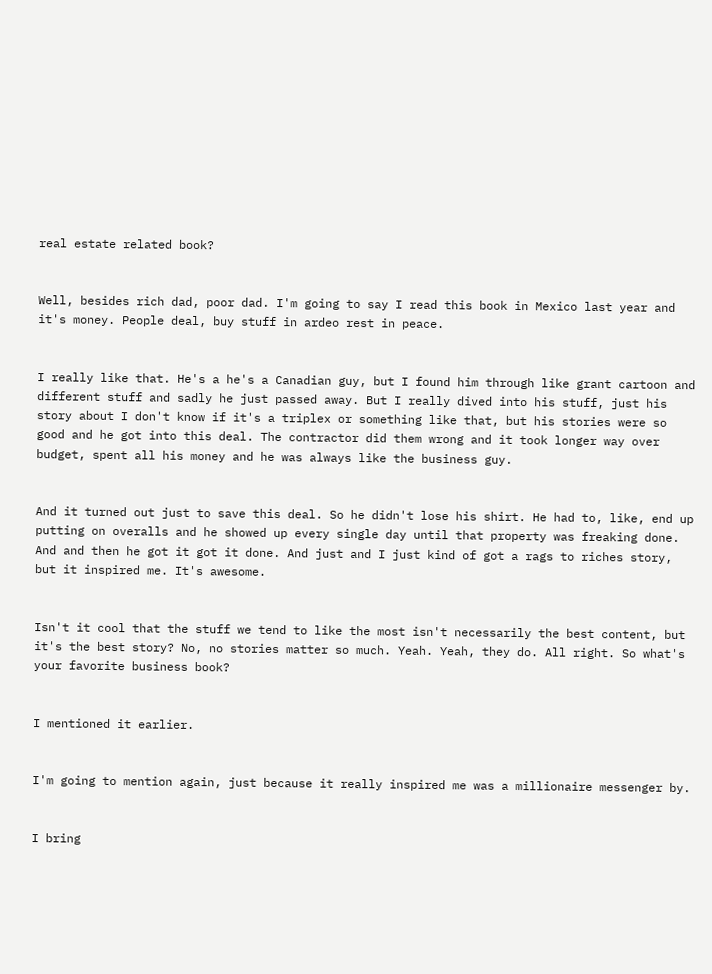real estate related book?


Well, besides rich dad, poor dad. I'm going to say I read this book in Mexico last year and it's money. People deal, buy stuff in ardeo rest in peace.


I really like that. He's a he's a Canadian guy, but I found him through like grant cartoon and different stuff and sadly he just passed away. But I really dived into his stuff, just his story about I don't know if it's a triplex or something like that, but his stories were so good and he got into this deal. The contractor did them wrong and it took longer way over budget, spent all his money and he was always like the business guy.


And it turned out just to save this deal. So he didn't lose his shirt. He had to, like, end up putting on overalls and he showed up every single day until that property was freaking done. And and then he got it got it done. And just and I just kind of got a rags to riches story, but it inspired me. It's awesome.


Isn't it cool that the stuff we tend to like the most isn't necessarily the best content, but it's the best story? No, no stories matter so much. Yeah. Yeah, they do. All right. So what's your favorite business book?


I mentioned it earlier.


I'm going to mention again, just because it really inspired me was a millionaire messenger by.


I bring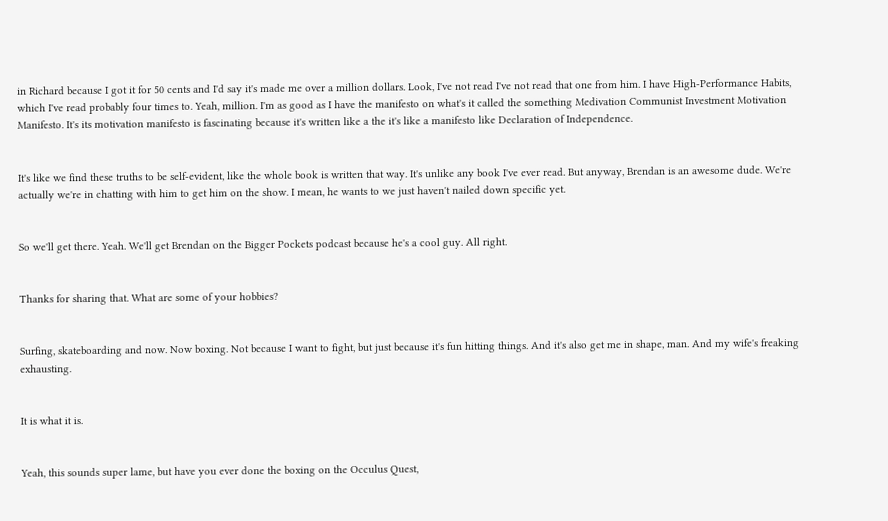in Richard because I got it for 50 cents and I'd say it's made me over a million dollars. Look, I've not read I've not read that one from him. I have High-Performance Habits, which I've read probably four times to. Yeah, million. I'm as good as I have the manifesto on what's it called the something Medivation Communist Investment Motivation Manifesto. It's its motivation manifesto is fascinating because it's written like a the it's like a manifesto like Declaration of Independence.


It's like we find these truths to be self-evident, like the whole book is written that way. It's unlike any book I've ever read. But anyway, Brendan is an awesome dude. We're actually we're in chatting with him to get him on the show. I mean, he wants to we just haven't nailed down specific yet.


So we'll get there. Yeah. We'll get Brendan on the Bigger Pockets podcast because he's a cool guy. All right.


Thanks for sharing that. What are some of your hobbies?


Surfing, skateboarding and now. Now boxing. Not because I want to fight, but just because it's fun hitting things. And it's also get me in shape, man. And my wife's freaking exhausting.


It is what it is.


Yeah, this sounds super lame, but have you ever done the boxing on the Occulus Quest,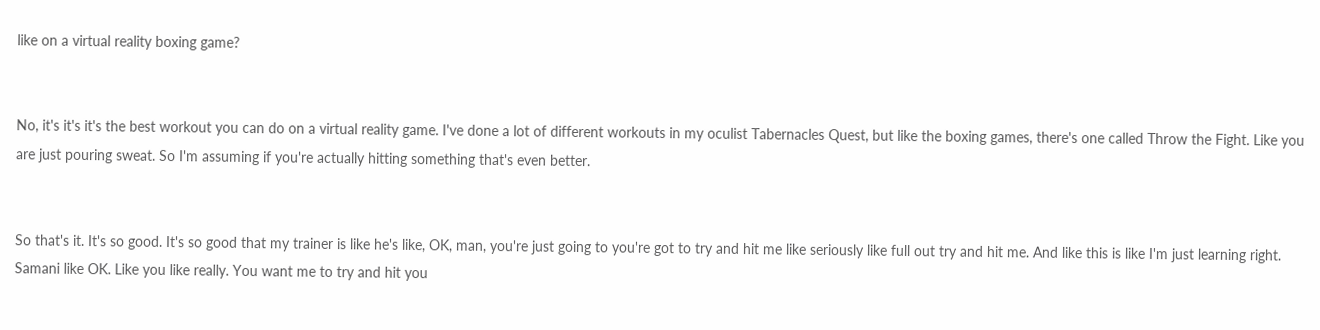like on a virtual reality boxing game?


No, it's it's it's the best workout you can do on a virtual reality game. I've done a lot of different workouts in my oculist Tabernacles Quest, but like the boxing games, there's one called Throw the Fight. Like you are just pouring sweat. So I'm assuming if you're actually hitting something that's even better.


So that's it. It's so good. It's so good that my trainer is like he's like, OK, man, you're just going to you're got to try and hit me like seriously like full out try and hit me. And like this is like I'm just learning right. Samani like OK. Like you like really. You want me to try and hit you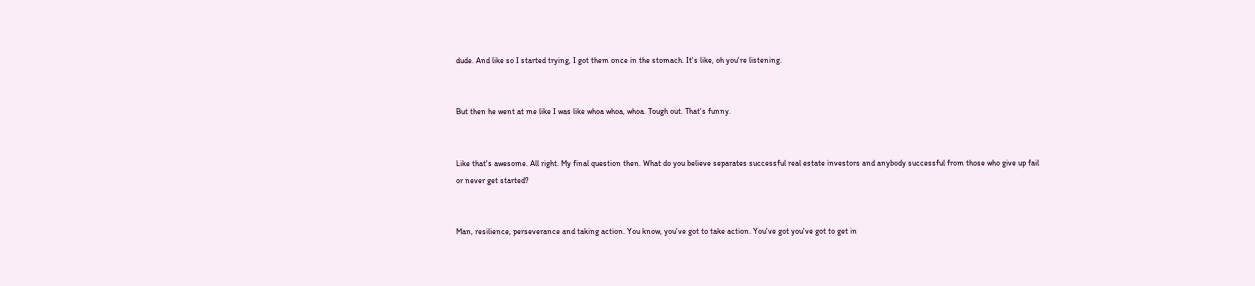dude. And like so I started trying, I got them once in the stomach. It's like, oh you're listening.


But then he went at me like I was like whoa whoa, whoa. Tough out. That's funny.


Like that's awesome. All right. My final question then. What do you believe separates successful real estate investors and anybody successful from those who give up fail or never get started?


Man, resilience, perseverance and taking action. You know, you've got to take action. You've got you've got to get in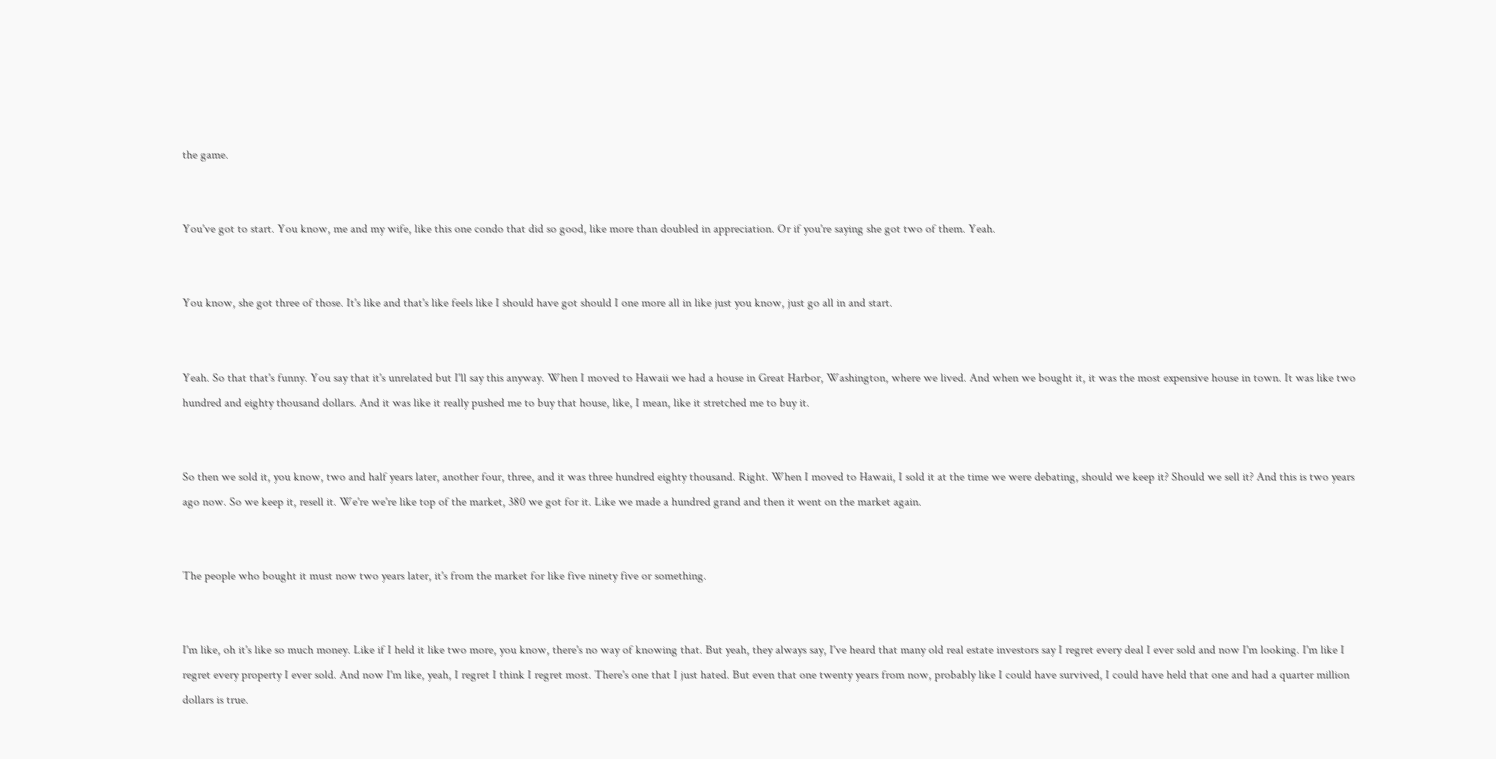the game.


You've got to start. You know, me and my wife, like this one condo that did so good, like more than doubled in appreciation. Or if you're saying she got two of them. Yeah.


You know, she got three of those. It's like and that's like feels like I should have got should I one more all in like just you know, just go all in and start.


Yeah. So that that's funny. You say that it's unrelated but I'll say this anyway. When I moved to Hawaii we had a house in Great Harbor, Washington, where we lived. And when we bought it, it was the most expensive house in town. It was like two hundred and eighty thousand dollars. And it was like it really pushed me to buy that house, like, I mean, like it stretched me to buy it.


So then we sold it, you know, two and half years later, another four, three, and it was three hundred eighty thousand. Right. When I moved to Hawaii, I sold it at the time we were debating, should we keep it? Should we sell it? And this is two years ago now. So we keep it, resell it. We're we're like top of the market, 380 we got for it. Like we made a hundred grand and then it went on the market again.


The people who bought it must now two years later, it's from the market for like five ninety five or something.


I'm like, oh it's like so much money. Like if I held it like two more, you know, there's no way of knowing that. But yeah, they always say, I've heard that many old real estate investors say I regret every deal I ever sold and now I'm looking. I'm like I regret every property I ever sold. And now I'm like, yeah, I regret I think I regret most. There's one that I just hated. But even that one twenty years from now, probably like I could have survived, I could have held that one and had a quarter million dollars is true.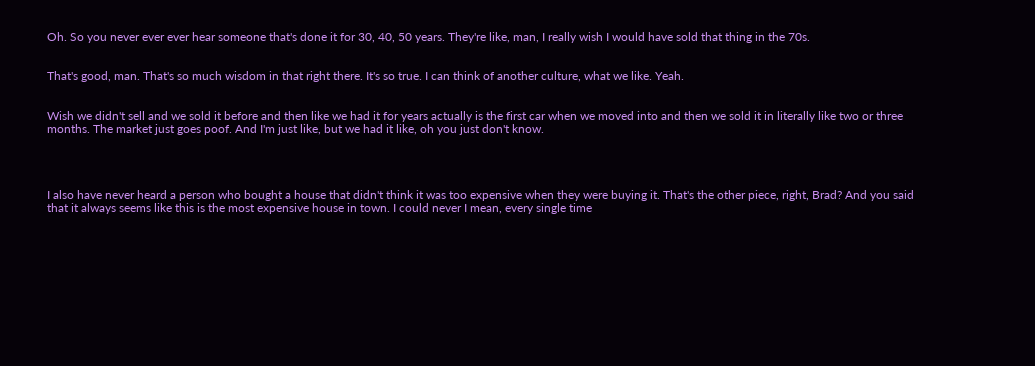Oh. So you never ever ever hear someone that's done it for 30, 40, 50 years. They're like, man, I really wish I would have sold that thing in the 70s.


That's good, man. That's so much wisdom in that right there. It's so true. I can think of another culture, what we like. Yeah.


Wish we didn't sell and we sold it before and then like we had it for years actually is the first car when we moved into and then we sold it in literally like two or three months. The market just goes poof. And I'm just like, but we had it like, oh you just don't know.




I also have never heard a person who bought a house that didn't think it was too expensive when they were buying it. That's the other piece, right, Brad? And you said that it always seems like this is the most expensive house in town. I could never I mean, every single time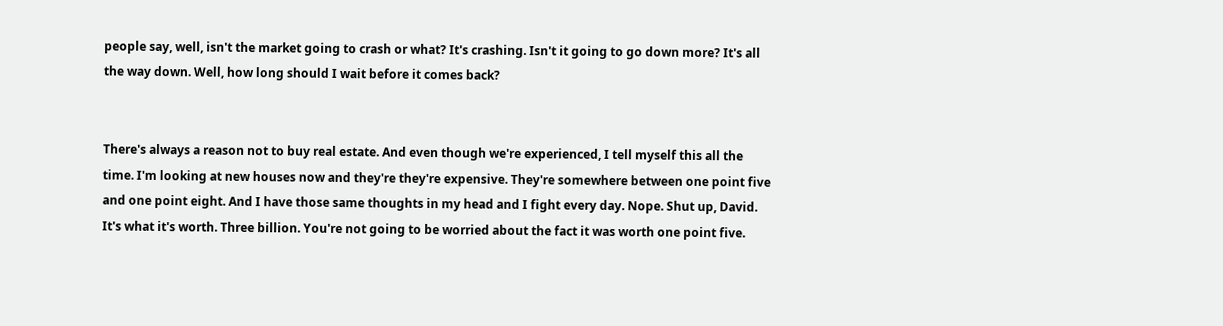people say, well, isn't the market going to crash or what? It's crashing. Isn't it going to go down more? It's all the way down. Well, how long should I wait before it comes back?


There's always a reason not to buy real estate. And even though we're experienced, I tell myself this all the time. I'm looking at new houses now and they're they're expensive. They're somewhere between one point five and one point eight. And I have those same thoughts in my head and I fight every day. Nope. Shut up, David. It's what it's worth. Three billion. You're not going to be worried about the fact it was worth one point five.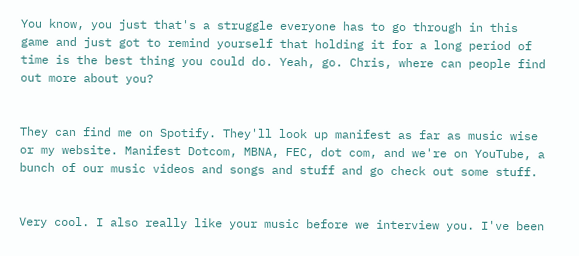You know, you just that's a struggle everyone has to go through in this game and just got to remind yourself that holding it for a long period of time is the best thing you could do. Yeah, go. Chris, where can people find out more about you?


They can find me on Spotify. They'll look up manifest as far as music wise or my website. Manifest Dotcom, MBNA, FEC, dot com, and we're on YouTube, a bunch of our music videos and songs and stuff and go check out some stuff.


Very cool. I also really like your music before we interview you. I've been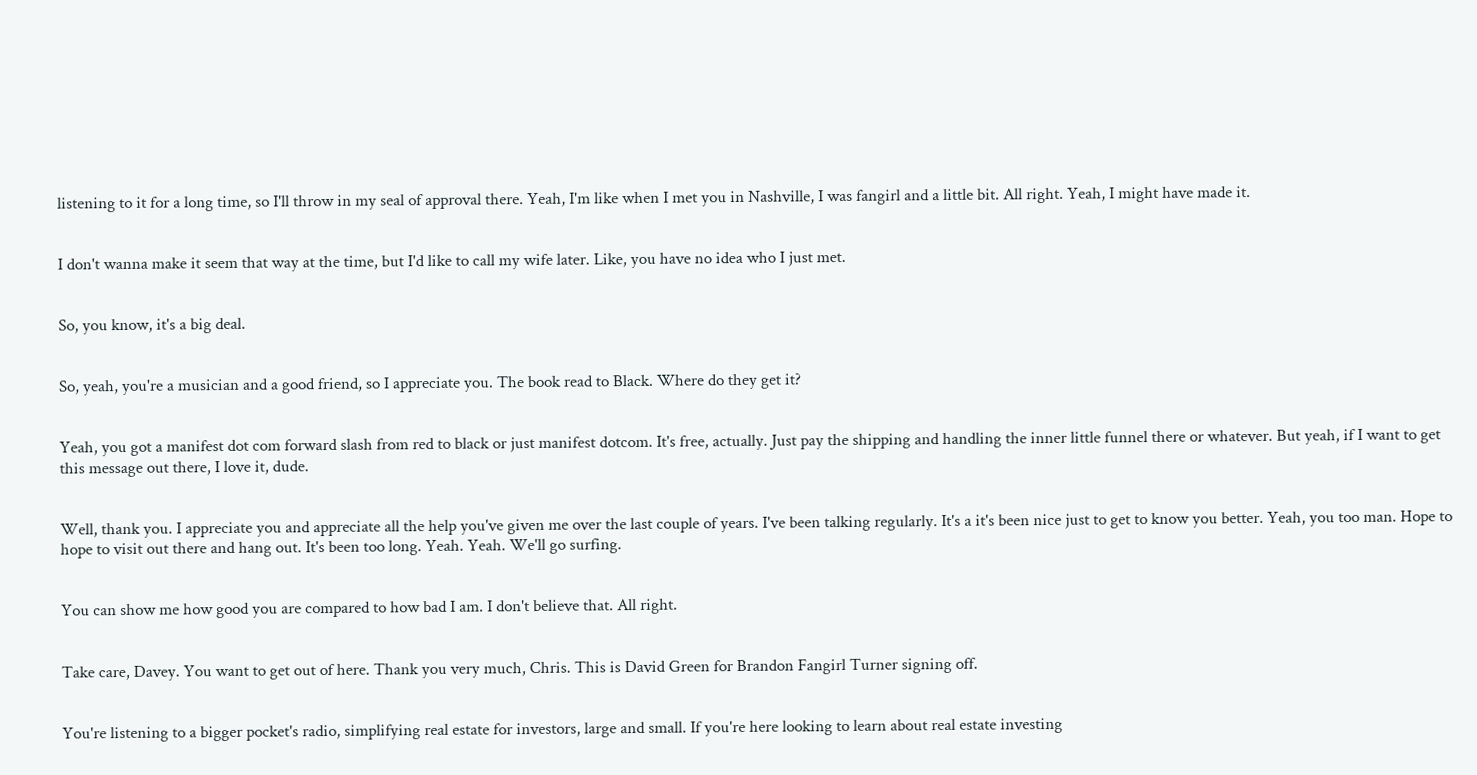listening to it for a long time, so I'll throw in my seal of approval there. Yeah, I'm like when I met you in Nashville, I was fangirl and a little bit. All right. Yeah, I might have made it.


I don't wanna make it seem that way at the time, but I'd like to call my wife later. Like, you have no idea who I just met.


So, you know, it's a big deal.


So, yeah, you're a musician and a good friend, so I appreciate you. The book read to Black. Where do they get it?


Yeah, you got a manifest dot com forward slash from red to black or just manifest dotcom. It's free, actually. Just pay the shipping and handling the inner little funnel there or whatever. But yeah, if I want to get this message out there, I love it, dude.


Well, thank you. I appreciate you and appreciate all the help you've given me over the last couple of years. I've been talking regularly. It's a it's been nice just to get to know you better. Yeah, you too man. Hope to hope to visit out there and hang out. It's been too long. Yeah. Yeah. We'll go surfing.


You can show me how good you are compared to how bad I am. I don't believe that. All right.


Take care, Davey. You want to get out of here. Thank you very much, Chris. This is David Green for Brandon Fangirl Turner signing off.


You're listening to a bigger pocket's radio, simplifying real estate for investors, large and small. If you're here looking to learn about real estate investing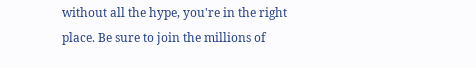without all the hype, you're in the right place. Be sure to join the millions of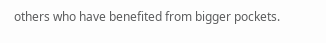others who have benefited from bigger pockets.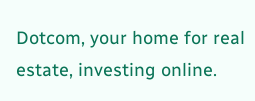Dotcom, your home for real estate, investing online.